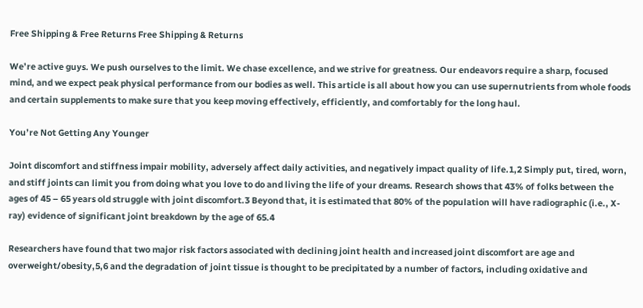Free Shipping & Free Returns Free Shipping & Returns

We’re active guys. We push ourselves to the limit. We chase excellence, and we strive for greatness. Our endeavors require a sharp, focused mind, and we expect peak physical performance from our bodies as well. This article is all about how you can use supernutrients from whole foods and certain supplements to make sure that you keep moving effectively, efficiently, and comfortably for the long haul.

You’re Not Getting Any Younger

Joint discomfort and stiffness impair mobility, adversely affect daily activities, and negatively impact quality of life.1,2 Simply put, tired, worn, and stiff joints can limit you from doing what you love to do and living the life of your dreams. Research shows that 43% of folks between the ages of 45 – 65 years old struggle with joint discomfort.3 Beyond that, it is estimated that 80% of the population will have radiographic (i.e., X-ray) evidence of significant joint breakdown by the age of 65.4

Researchers have found that two major risk factors associated with declining joint health and increased joint discomfort are age and overweight/obesity,5,6 and the degradation of joint tissue is thought to be precipitated by a number of factors, including oxidative and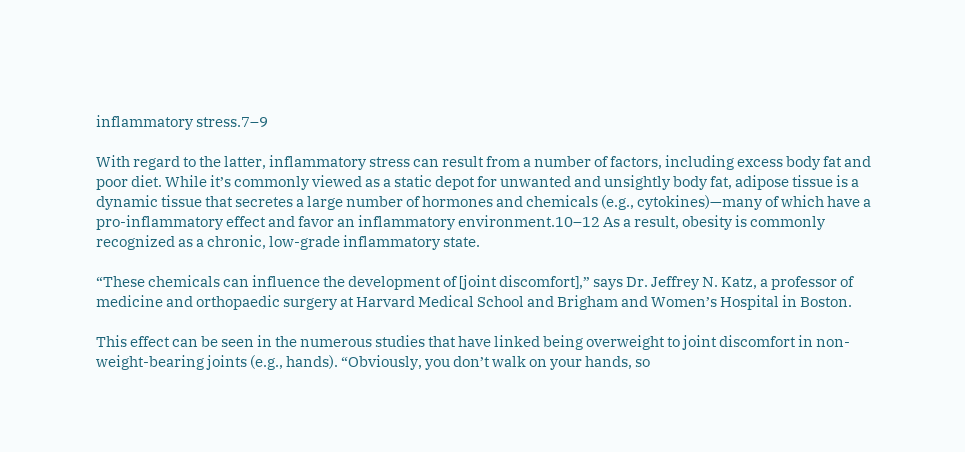inflammatory stress.7–9

With regard to the latter, inflammatory stress can result from a number of factors, including excess body fat and poor diet. While it’s commonly viewed as a static depot for unwanted and unsightly body fat, adipose tissue is a dynamic tissue that secretes a large number of hormones and chemicals (e.g., cytokines)—many of which have a pro-inflammatory effect and favor an inflammatory environment.10–12 As a result, obesity is commonly recognized as a chronic, low-grade inflammatory state.

“These chemicals can influence the development of [joint discomfort],” says Dr. Jeffrey N. Katz, a professor of medicine and orthopaedic surgery at Harvard Medical School and Brigham and Women’s Hospital in Boston.

This effect can be seen in the numerous studies that have linked being overweight to joint discomfort in non-weight-bearing joints (e.g., hands). “Obviously, you don’t walk on your hands, so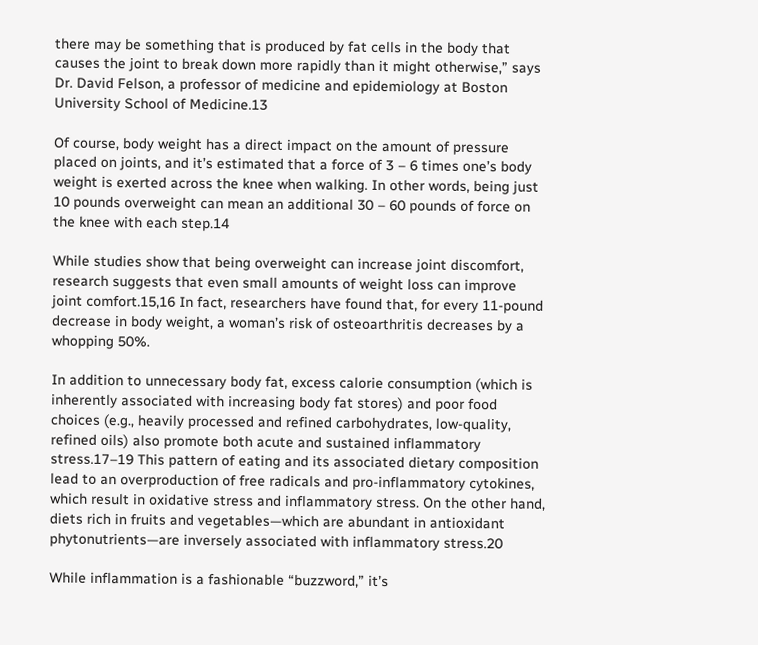there may be something that is produced by fat cells in the body that causes the joint to break down more rapidly than it might otherwise,” says Dr. David Felson, a professor of medicine and epidemiology at Boston University School of Medicine.13

Of course, body weight has a direct impact on the amount of pressure placed on joints, and it’s estimated that a force of 3 – 6 times one’s body weight is exerted across the knee when walking. In other words, being just 10 pounds overweight can mean an additional 30 – 60 pounds of force on the knee with each step.14

While studies show that being overweight can increase joint discomfort, research suggests that even small amounts of weight loss can improve joint comfort.15,16 In fact, researchers have found that, for every 11-pound decrease in body weight, a woman’s risk of osteoarthritis decreases by a whopping 50%.

In addition to unnecessary body fat, excess calorie consumption (which is inherently associated with increasing body fat stores) and poor food choices (e.g., heavily processed and refined carbohydrates, low-quality, refined oils) also promote both acute and sustained inflammatory stress.17–19 This pattern of eating and its associated dietary composition lead to an overproduction of free radicals and pro-inflammatory cytokines, which result in oxidative stress and inflammatory stress. On the other hand, diets rich in fruits and vegetables—which are abundant in antioxidant phytonutrients—are inversely associated with inflammatory stress.20

While inflammation is a fashionable “buzzword,” it’s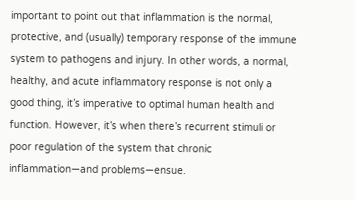important to point out that inflammation is the normal, protective, and (usually) temporary response of the immune system to pathogens and injury. In other words, a normal, healthy, and acute inflammatory response is not only a good thing, it’s imperative to optimal human health and function. However, it’s when there’s recurrent stimuli or poor regulation of the system that chronic inflammation—and problems—ensue.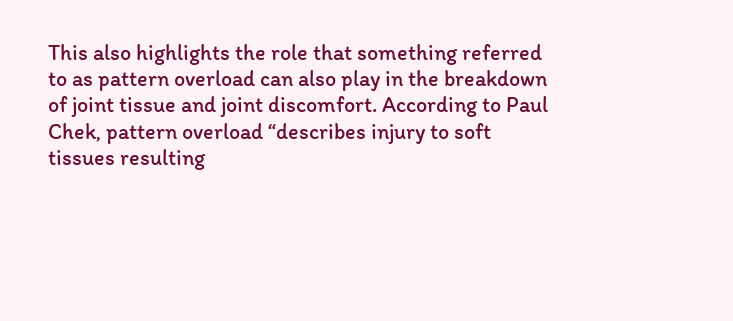This also highlights the role that something referred to as pattern overload can also play in the breakdown of joint tissue and joint discomfort. According to Paul Chek, pattern overload “describes injury to soft tissues resulting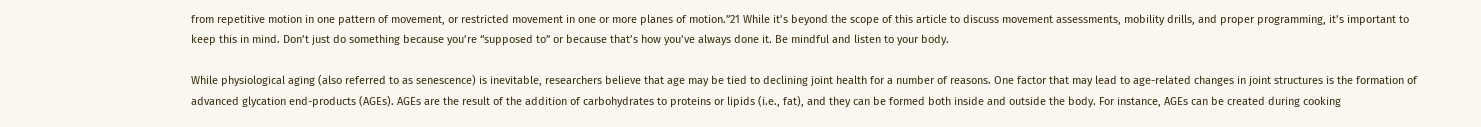from repetitive motion in one pattern of movement, or restricted movement in one or more planes of motion.”21 While it’s beyond the scope of this article to discuss movement assessments, mobility drills, and proper programming, it’s important to keep this in mind. Don’t just do something because you’re “supposed to” or because that’s how you’ve always done it. Be mindful and listen to your body.

While physiological aging (also referred to as senescence) is inevitable, researchers believe that age may be tied to declining joint health for a number of reasons. One factor that may lead to age-related changes in joint structures is the formation of advanced glycation end-products (AGEs). AGEs are the result of the addition of carbohydrates to proteins or lipids (i.e., fat), and they can be formed both inside and outside the body. For instance, AGEs can be created during cooking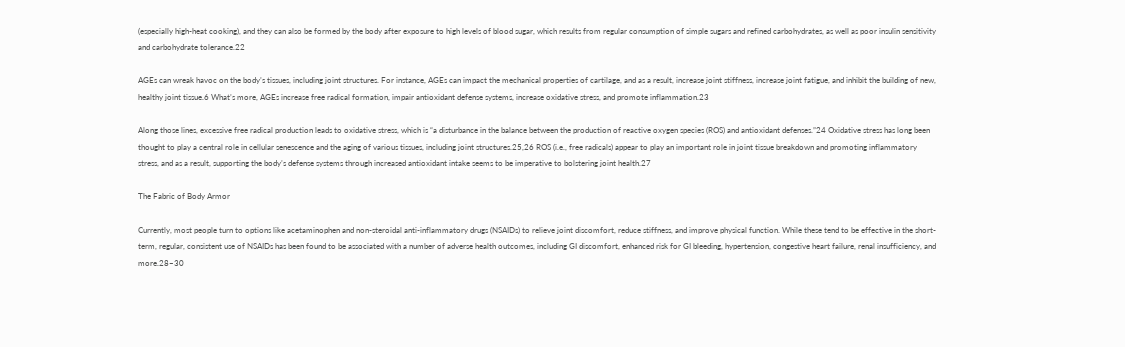(especially high-heat cooking), and they can also be formed by the body after exposure to high levels of blood sugar, which results from regular consumption of simple sugars and refined carbohydrates, as well as poor insulin sensitivity and carbohydrate tolerance.22

AGEs can wreak havoc on the body’s tissues, including joint structures. For instance, AGEs can impact the mechanical properties of cartilage, and as a result, increase joint stiffness, increase joint fatigue, and inhibit the building of new, healthy joint tissue.6 What’s more, AGEs increase free radical formation, impair antioxidant defense systems, increase oxidative stress, and promote inflammation.23

Along those lines, excessive free radical production leads to oxidative stress, which is “a disturbance in the balance between the production of reactive oxygen species (ROS) and antioxidant defenses.”24 Oxidative stress has long been thought to play a central role in cellular senescence and the aging of various tissues, including joint structures.25,26 ROS (i.e., free radicals) appear to play an important role in joint tissue breakdown and promoting inflammatory stress, and as a result, supporting the body’s defense systems through increased antioxidant intake seems to be imperative to bolstering joint health.27

The Fabric of Body Armor

Currently, most people turn to options like acetaminophen and non-steroidal anti-inflammatory drugs (NSAIDs) to relieve joint discomfort, reduce stiffness, and improve physical function. While these tend to be effective in the short-term, regular, consistent use of NSAIDs has been found to be associated with a number of adverse health outcomes, including GI discomfort, enhanced risk for GI bleeding, hypertension, congestive heart failure, renal insufficiency, and more.28–30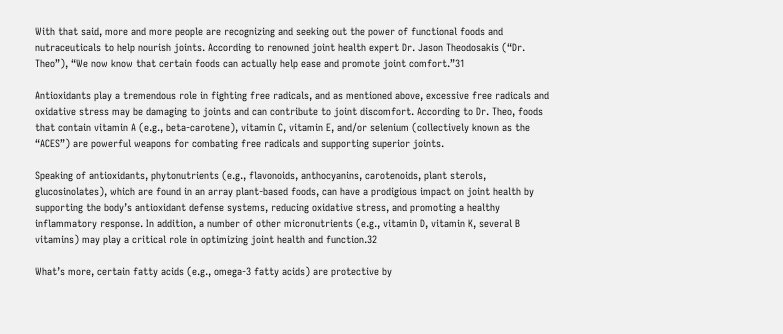With that said, more and more people are recognizing and seeking out the power of functional foods and nutraceuticals to help nourish joints. According to renowned joint health expert Dr. Jason Theodosakis (“Dr. Theo”), “We now know that certain foods can actually help ease and promote joint comfort.”31

Antioxidants play a tremendous role in fighting free radicals, and as mentioned above, excessive free radicals and oxidative stress may be damaging to joints and can contribute to joint discomfort. According to Dr. Theo, foods that contain vitamin A (e.g., beta-carotene), vitamin C, vitamin E, and/or selenium (collectively known as the “ACES”) are powerful weapons for combating free radicals and supporting superior joints.

Speaking of antioxidants, phytonutrients (e.g., flavonoids, anthocyanins, carotenoids, plant sterols, glucosinolates), which are found in an array plant-based foods, can have a prodigious impact on joint health by supporting the body’s antioxidant defense systems, reducing oxidative stress, and promoting a healthy inflammatory response. In addition, a number of other micronutrients (e.g., vitamin D, vitamin K, several B vitamins) may play a critical role in optimizing joint health and function.32

What’s more, certain fatty acids (e.g., omega-3 fatty acids) are protective by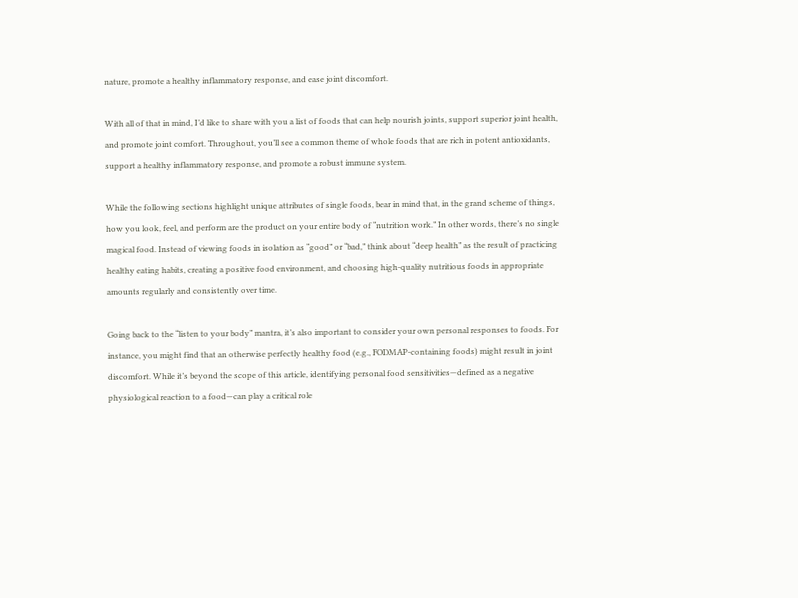nature, promote a healthy inflammatory response, and ease joint discomfort.

With all of that in mind, I’d like to share with you a list of foods that can help nourish joints, support superior joint health, and promote joint comfort. Throughout, you’ll see a common theme of whole foods that are rich in potent antioxidants, support a healthy inflammatory response, and promote a robust immune system.

While the following sections highlight unique attributes of single foods, bear in mind that, in the grand scheme of things, how you look, feel, and perform are the product on your entire body of “nutrition work.” In other words, there’s no single magical food. Instead of viewing foods in isolation as “good” or “bad,” think about “deep health” as the result of practicing healthy eating habits, creating a positive food environment, and choosing high-quality nutritious foods in appropriate amounts regularly and consistently over time.

Going back to the “listen to your body” mantra, it’s also important to consider your own personal responses to foods. For instance, you might find that an otherwise perfectly healthy food (e.g., FODMAP-containing foods) might result in joint discomfort. While it’s beyond the scope of this article, identifying personal food sensitivities—defined as a negative physiological reaction to a food—can play a critical role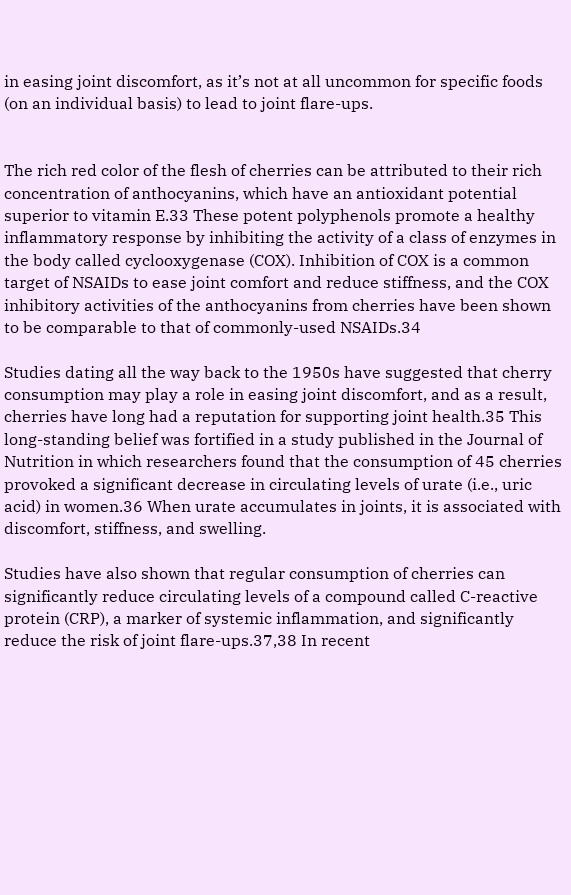in easing joint discomfort, as it’s not at all uncommon for specific foods (on an individual basis) to lead to joint flare-ups.


The rich red color of the flesh of cherries can be attributed to their rich concentration of anthocyanins, which have an antioxidant potential superior to vitamin E.33 These potent polyphenols promote a healthy inflammatory response by inhibiting the activity of a class of enzymes in the body called cyclooxygenase (COX). Inhibition of COX is a common target of NSAIDs to ease joint comfort and reduce stiffness, and the COX inhibitory activities of the anthocyanins from cherries have been shown to be comparable to that of commonly-used NSAIDs.34

Studies dating all the way back to the 1950s have suggested that cherry consumption may play a role in easing joint discomfort, and as a result, cherries have long had a reputation for supporting joint health.35 This long-standing belief was fortified in a study published in the Journal of Nutrition in which researchers found that the consumption of 45 cherries provoked a significant decrease in circulating levels of urate (i.e., uric acid) in women.36 When urate accumulates in joints, it is associated with discomfort, stiffness, and swelling.

Studies have also shown that regular consumption of cherries can significantly reduce circulating levels of a compound called C-reactive protein (CRP), a marker of systemic inflammation, and significantly reduce the risk of joint flare-ups.37,38 In recent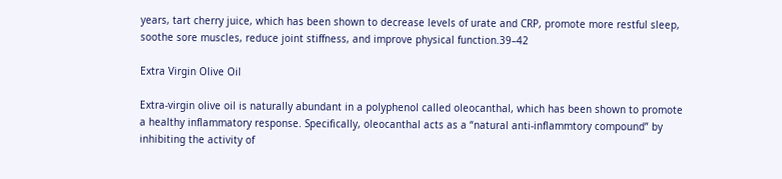years, tart cherry juice, which has been shown to decrease levels of urate and CRP, promote more restful sleep, soothe sore muscles, reduce joint stiffness, and improve physical function.39–42

Extra Virgin Olive Oil

Extra-virgin olive oil is naturally abundant in a polyphenol called oleocanthal, which has been shown to promote a healthy inflammatory response. Specifically, oleocanthal acts as a “natural anti-inflammtory compound” by inhibiting the activity of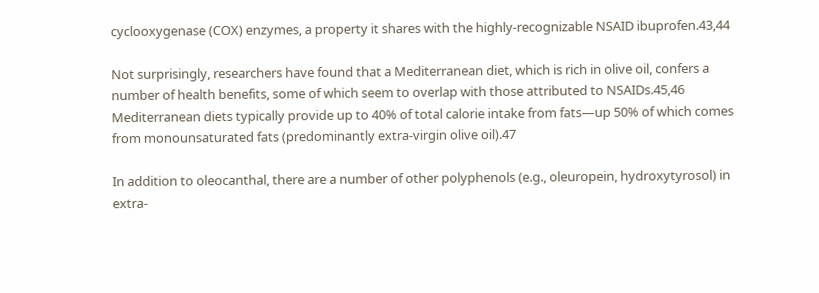cyclooxygenase (COX) enzymes, a property it shares with the highly-recognizable NSAID ibuprofen.43,44

Not surprisingly, researchers have found that a Mediterranean diet, which is rich in olive oil, confers a number of health benefits, some of which seem to overlap with those attributed to NSAIDs.45,46 Mediterranean diets typically provide up to 40% of total calorie intake from fats—up 50% of which comes from monounsaturated fats (predominantly extra-virgin olive oil).47

In addition to oleocanthal, there are a number of other polyphenols (e.g., oleuropein, hydroxytyrosol) in extra-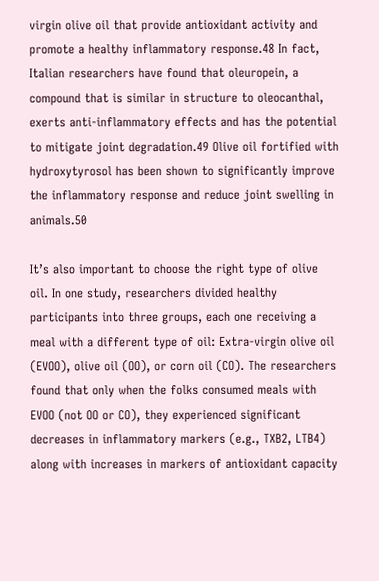virgin olive oil that provide antioxidant activity and promote a healthy inflammatory response.48 In fact, Italian researchers have found that oleuropein, a compound that is similar in structure to oleocanthal, exerts anti-inflammatory effects and has the potential to mitigate joint degradation.49 Olive oil fortified with hydroxytyrosol has been shown to significantly improve the inflammatory response and reduce joint swelling in animals.50

It’s also important to choose the right type of olive oil. In one study, researchers divided healthy participants into three groups, each one receiving a meal with a different type of oil: Extra-virgin olive oil (EVOO), olive oil (OO), or corn oil (CO). The researchers found that only when the folks consumed meals with EVOO (not OO or CO), they experienced significant decreases in inflammatory markers (e.g., TXB2, LTB4) along with increases in markers of antioxidant capacity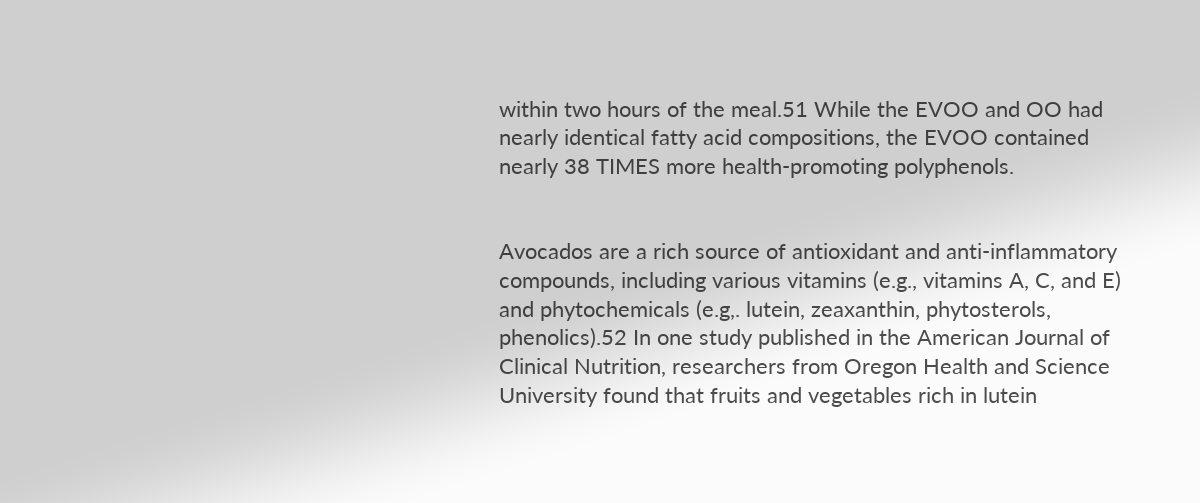within two hours of the meal.51 While the EVOO and OO had nearly identical fatty acid compositions, the EVOO contained nearly 38 TIMES more health-promoting polyphenols.


Avocados are a rich source of antioxidant and anti-inflammatory compounds, including various vitamins (e.g., vitamins A, C, and E) and phytochemicals (e.g,. lutein, zeaxanthin, phytosterols, phenolics).52 In one study published in the American Journal of Clinical Nutrition, researchers from Oregon Health and Science University found that fruits and vegetables rich in lutein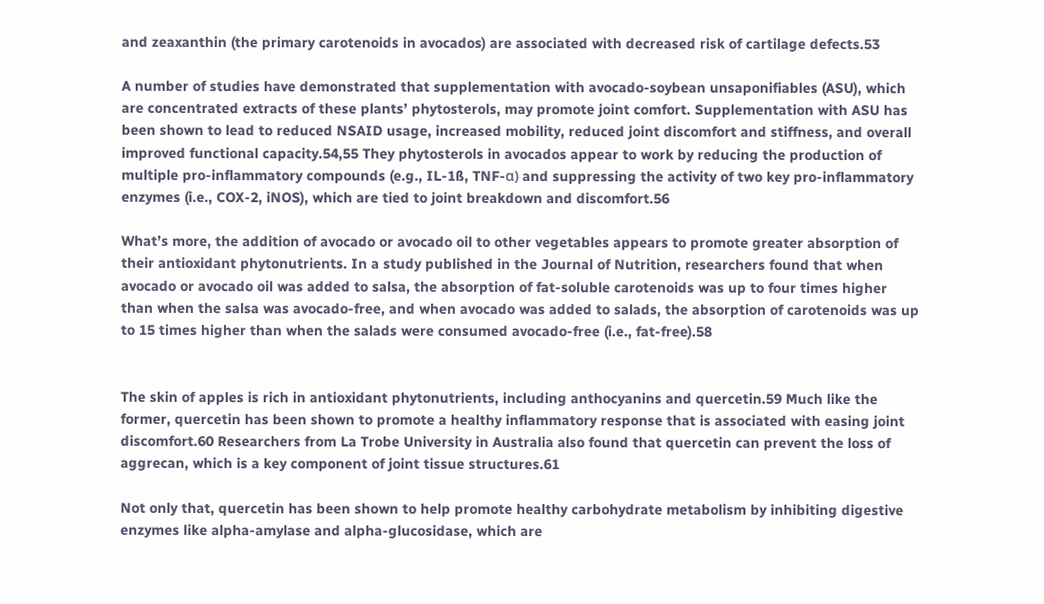and zeaxanthin (the primary carotenoids in avocados) are associated with decreased risk of cartilage defects.53

A number of studies have demonstrated that supplementation with avocado-soybean unsaponifiables (ASU), which are concentrated extracts of these plants’ phytosterols, may promote joint comfort. Supplementation with ASU has been shown to lead to reduced NSAID usage, increased mobility, reduced joint discomfort and stiffness, and overall improved functional capacity.54,55 They phytosterols in avocados appear to work by reducing the production of multiple pro-inflammatory compounds (e.g., IL-1ß, TNF-α) and suppressing the activity of two key pro-inflammatory enzymes (i.e., COX-2, iNOS), which are tied to joint breakdown and discomfort.56

What’s more, the addition of avocado or avocado oil to other vegetables appears to promote greater absorption of their antioxidant phytonutrients. In a study published in the Journal of Nutrition, researchers found that when avocado or avocado oil was added to salsa, the absorption of fat-soluble carotenoids was up to four times higher than when the salsa was avocado-free, and when avocado was added to salads, the absorption of carotenoids was up to 15 times higher than when the salads were consumed avocado-free (i.e., fat-free).58


The skin of apples is rich in antioxidant phytonutrients, including anthocyanins and quercetin.59 Much like the former, quercetin has been shown to promote a healthy inflammatory response that is associated with easing joint discomfort.60 Researchers from La Trobe University in Australia also found that quercetin can prevent the loss of aggrecan, which is a key component of joint tissue structures.61

Not only that, quercetin has been shown to help promote healthy carbohydrate metabolism by inhibiting digestive enzymes like alpha-amylase and alpha-glucosidase, which are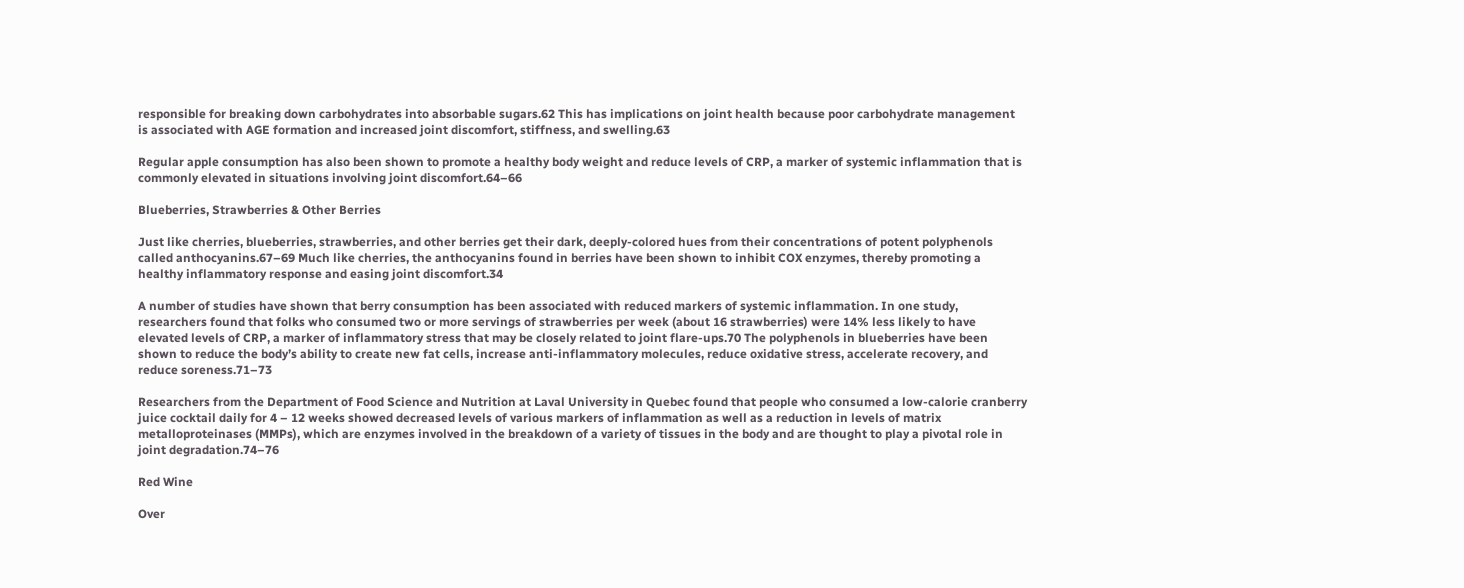responsible for breaking down carbohydrates into absorbable sugars.62 This has implications on joint health because poor carbohydrate management is associated with AGE formation and increased joint discomfort, stiffness, and swelling.63

Regular apple consumption has also been shown to promote a healthy body weight and reduce levels of CRP, a marker of systemic inflammation that is commonly elevated in situations involving joint discomfort.64–66

Blueberries, Strawberries & Other Berries

Just like cherries, blueberries, strawberries, and other berries get their dark, deeply-colored hues from their concentrations of potent polyphenols called anthocyanins.67–69 Much like cherries, the anthocyanins found in berries have been shown to inhibit COX enzymes, thereby promoting a healthy inflammatory response and easing joint discomfort.34

A number of studies have shown that berry consumption has been associated with reduced markers of systemic inflammation. In one study, researchers found that folks who consumed two or more servings of strawberries per week (about 16 strawberries) were 14% less likely to have elevated levels of CRP, a marker of inflammatory stress that may be closely related to joint flare-ups.70 The polyphenols in blueberries have been shown to reduce the body’s ability to create new fat cells, increase anti-inflammatory molecules, reduce oxidative stress, accelerate recovery, and reduce soreness.71–73

Researchers from the Department of Food Science and Nutrition at Laval University in Quebec found that people who consumed a low-calorie cranberry juice cocktail daily for 4 – 12 weeks showed decreased levels of various markers of inflammation as well as a reduction in levels of matrix metalloproteinases (MMPs), which are enzymes involved in the breakdown of a variety of tissues in the body and are thought to play a pivotal role in joint degradation.74–76

Red Wine

Over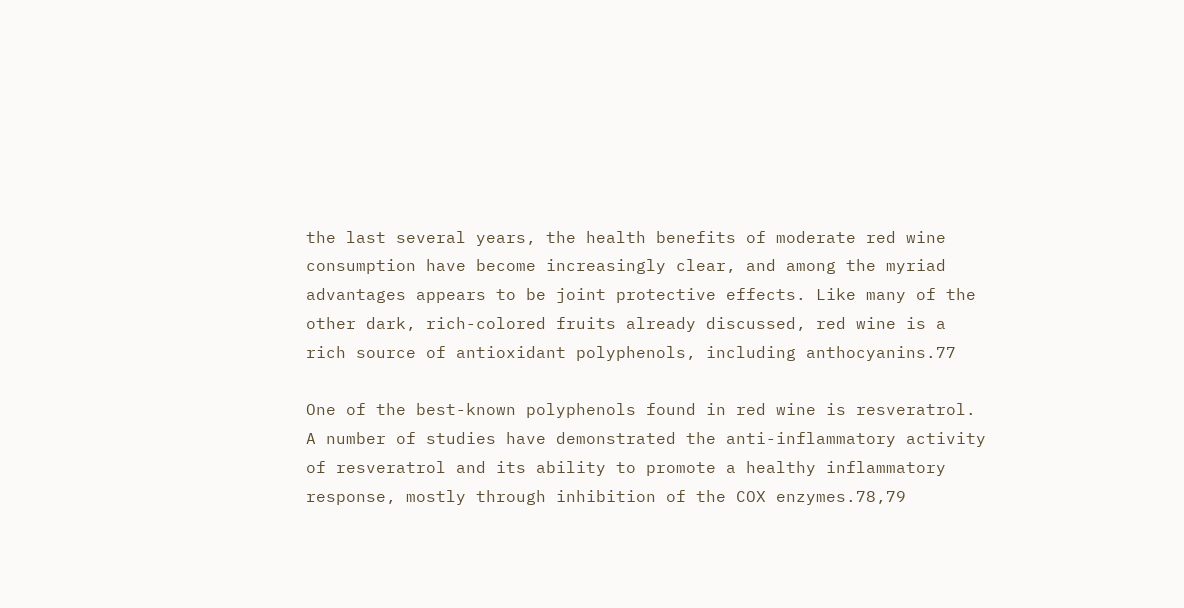the last several years, the health benefits of moderate red wine consumption have become increasingly clear, and among the myriad advantages appears to be joint protective effects. Like many of the other dark, rich-colored fruits already discussed, red wine is a rich source of antioxidant polyphenols, including anthocyanins.77

One of the best-known polyphenols found in red wine is resveratrol. A number of studies have demonstrated the anti-inflammatory activity of resveratrol and its ability to promote a healthy inflammatory response, mostly through inhibition of the COX enzymes.78,79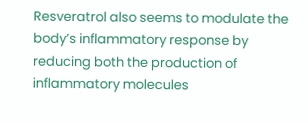Resveratrol also seems to modulate the body’s inflammatory response by reducing both the production of inflammatory molecules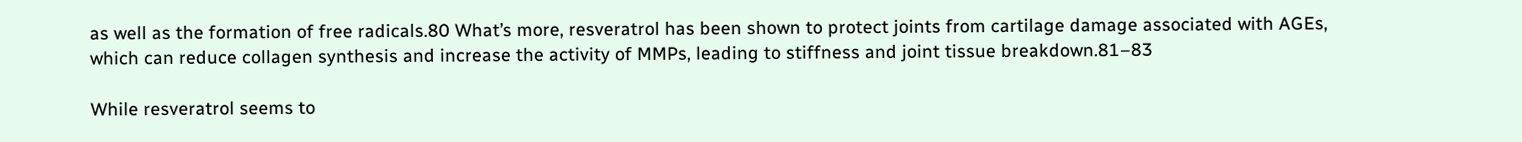as well as the formation of free radicals.80 What’s more, resveratrol has been shown to protect joints from cartilage damage associated with AGEs, which can reduce collagen synthesis and increase the activity of MMPs, leading to stiffness and joint tissue breakdown.81–83

While resveratrol seems to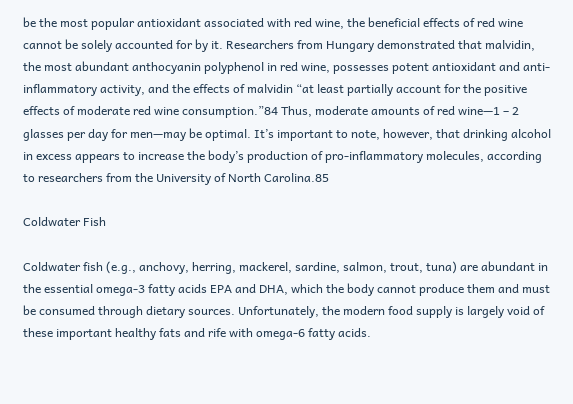be the most popular antioxidant associated with red wine, the beneficial effects of red wine cannot be solely accounted for by it. Researchers from Hungary demonstrated that malvidin, the most abundant anthocyanin polyphenol in red wine, possesses potent antioxidant and anti-inflammatory activity, and the effects of malvidin “at least partially account for the positive effects of moderate red wine consumption.”84 Thus, moderate amounts of red wine—1 – 2 glasses per day for men—may be optimal. It’s important to note, however, that drinking alcohol in excess appears to increase the body’s production of pro-inflammatory molecules, according to researchers from the University of North Carolina.85

Coldwater Fish

Coldwater fish (e.g., anchovy, herring, mackerel, sardine, salmon, trout, tuna) are abundant in the essential omega-3 fatty acids EPA and DHA, which the body cannot produce them and must be consumed through dietary sources. Unfortunately, the modern food supply is largely void of these important healthy fats and rife with omega-6 fatty acids.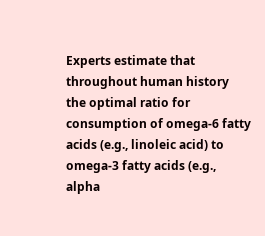Experts estimate that throughout human history the optimal ratio for consumption of omega-6 fatty acids (e.g., linoleic acid) to omega-3 fatty acids (e.g., alpha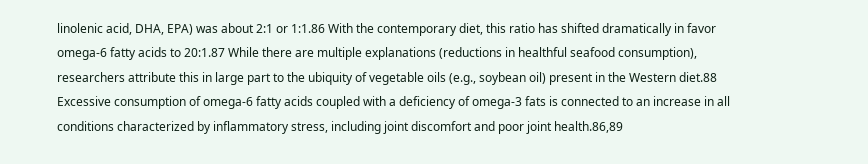linolenic acid, DHA, EPA) was about 2:1 or 1:1.86 With the contemporary diet, this ratio has shifted dramatically in favor omega-6 fatty acids to 20:1.87 While there are multiple explanations (reductions in healthful seafood consumption), researchers attribute this in large part to the ubiquity of vegetable oils (e.g., soybean oil) present in the Western diet.88 Excessive consumption of omega-6 fatty acids coupled with a deficiency of omega-3 fats is connected to an increase in all conditions characterized by inflammatory stress, including joint discomfort and poor joint health.86,89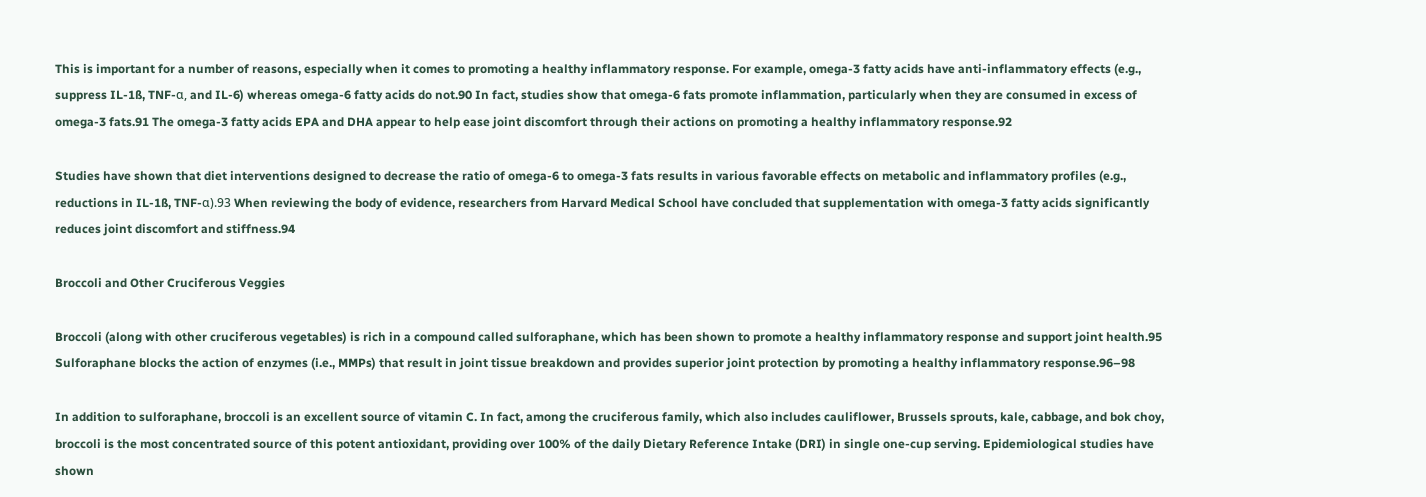This is important for a number of reasons, especially when it comes to promoting a healthy inflammatory response. For example, omega-3 fatty acids have anti-inflammatory effects (e.g., suppress IL-1ß, TNF-α, and IL-6) whereas omega-6 fatty acids do not.90 In fact, studies show that omega-6 fats promote inflammation, particularly when they are consumed in excess of omega-3 fats.91 The omega-3 fatty acids EPA and DHA appear to help ease joint discomfort through their actions on promoting a healthy inflammatory response.92

Studies have shown that diet interventions designed to decrease the ratio of omega-6 to omega-3 fats results in various favorable effects on metabolic and inflammatory profiles (e.g., reductions in IL-1ß, TNF-α).93 When reviewing the body of evidence, researchers from Harvard Medical School have concluded that supplementation with omega-3 fatty acids significantly reduces joint discomfort and stiffness.94

Broccoli and Other Cruciferous Veggies

Broccoli (along with other cruciferous vegetables) is rich in a compound called sulforaphane, which has been shown to promote a healthy inflammatory response and support joint health.95 Sulforaphane blocks the action of enzymes (i.e., MMPs) that result in joint tissue breakdown and provides superior joint protection by promoting a healthy inflammatory response.96–98

In addition to sulforaphane, broccoli is an excellent source of vitamin C. In fact, among the cruciferous family, which also includes cauliflower, Brussels sprouts, kale, cabbage, and bok choy, broccoli is the most concentrated source of this potent antioxidant, providing over 100% of the daily Dietary Reference Intake (DRI) in single one-cup serving. Epidemiological studies have shown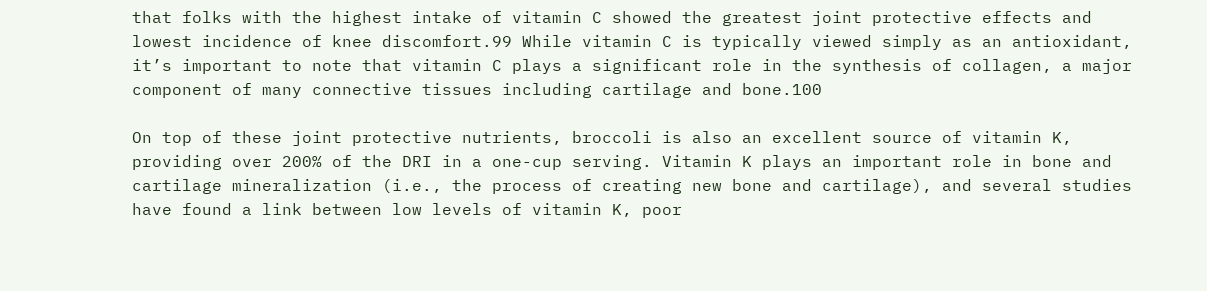that folks with the highest intake of vitamin C showed the greatest joint protective effects and lowest incidence of knee discomfort.99 While vitamin C is typically viewed simply as an antioxidant, it’s important to note that vitamin C plays a significant role in the synthesis of collagen, a major component of many connective tissues including cartilage and bone.100

On top of these joint protective nutrients, broccoli is also an excellent source of vitamin K, providing over 200% of the DRI in a one-cup serving. Vitamin K plays an important role in bone and cartilage mineralization (i.e., the process of creating new bone and cartilage), and several studies have found a link between low levels of vitamin K, poor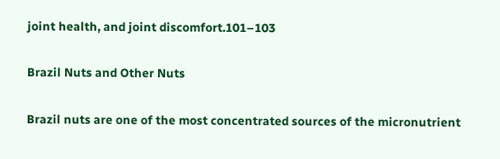joint health, and joint discomfort.101–103

Brazil Nuts and Other Nuts

Brazil nuts are one of the most concentrated sources of the micronutrient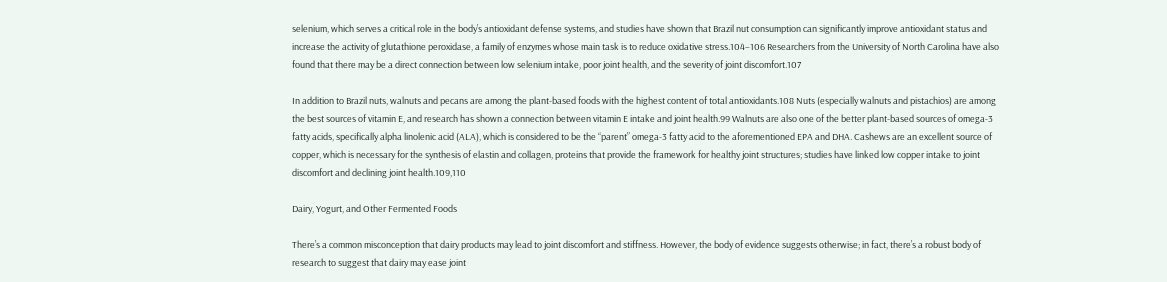selenium, which serves a critical role in the body’s antioxidant defense systems, and studies have shown that Brazil nut consumption can significantly improve antioxidant status and increase the activity of glutathione peroxidase, a family of enzymes whose main task is to reduce oxidative stress.104–106 Researchers from the University of North Carolina have also found that there may be a direct connection between low selenium intake, poor joint health, and the severity of joint discomfort.107

In addition to Brazil nuts, walnuts and pecans are among the plant-based foods with the highest content of total antioxidants.108 Nuts (especially walnuts and pistachios) are among the best sources of vitamin E, and research has shown a connection between vitamin E intake and joint health.99 Walnuts are also one of the better plant-based sources of omega-3 fatty acids, specifically alpha linolenic acid (ALA), which is considered to be the “parent” omega-3 fatty acid to the aforementioned EPA and DHA. Cashews are an excellent source of copper, which is necessary for the synthesis of elastin and collagen, proteins that provide the framework for healthy joint structures; studies have linked low copper intake to joint discomfort and declining joint health.109,110

Dairy, Yogurt, and Other Fermented Foods

There’s a common misconception that dairy products may lead to joint discomfort and stiffness. However, the body of evidence suggests otherwise; in fact, there’s a robust body of research to suggest that dairy may ease joint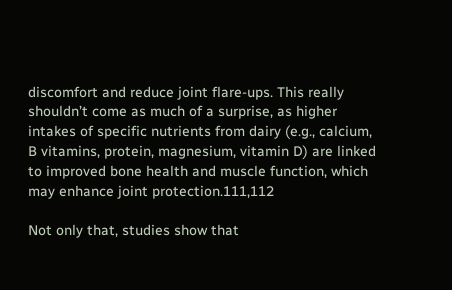discomfort and reduce joint flare-ups. This really shouldn’t come as much of a surprise, as higher intakes of specific nutrients from dairy (e.g., calcium, B vitamins, protein, magnesium, vitamin D) are linked to improved bone health and muscle function, which may enhance joint protection.111,112

Not only that, studies show that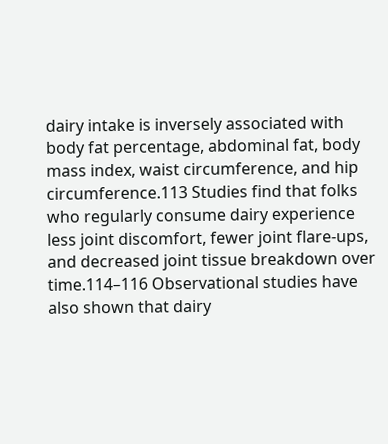dairy intake is inversely associated with body fat percentage, abdominal fat, body mass index, waist circumference, and hip circumference.113 Studies find that folks who regularly consume dairy experience less joint discomfort, fewer joint flare-ups, and decreased joint tissue breakdown over time.114–116 Observational studies have also shown that dairy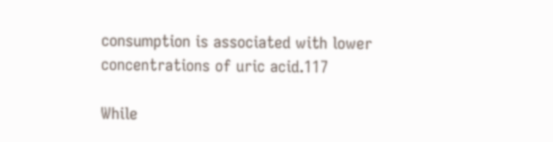consumption is associated with lower concentrations of uric acid.117

While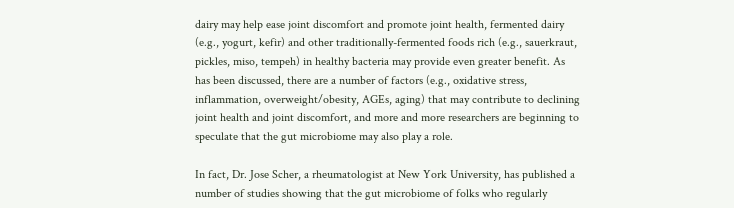dairy may help ease joint discomfort and promote joint health, fermented dairy (e.g., yogurt, kefir) and other traditionally-fermented foods rich (e.g., sauerkraut, pickles, miso, tempeh) in healthy bacteria may provide even greater benefit. As has been discussed, there are a number of factors (e.g., oxidative stress, inflammation, overweight/obesity, AGEs, aging) that may contribute to declining joint health and joint discomfort, and more and more researchers are beginning to speculate that the gut microbiome may also play a role.

In fact, Dr. Jose Scher, a rheumatologist at New York University, has published a number of studies showing that the gut microbiome of folks who regularly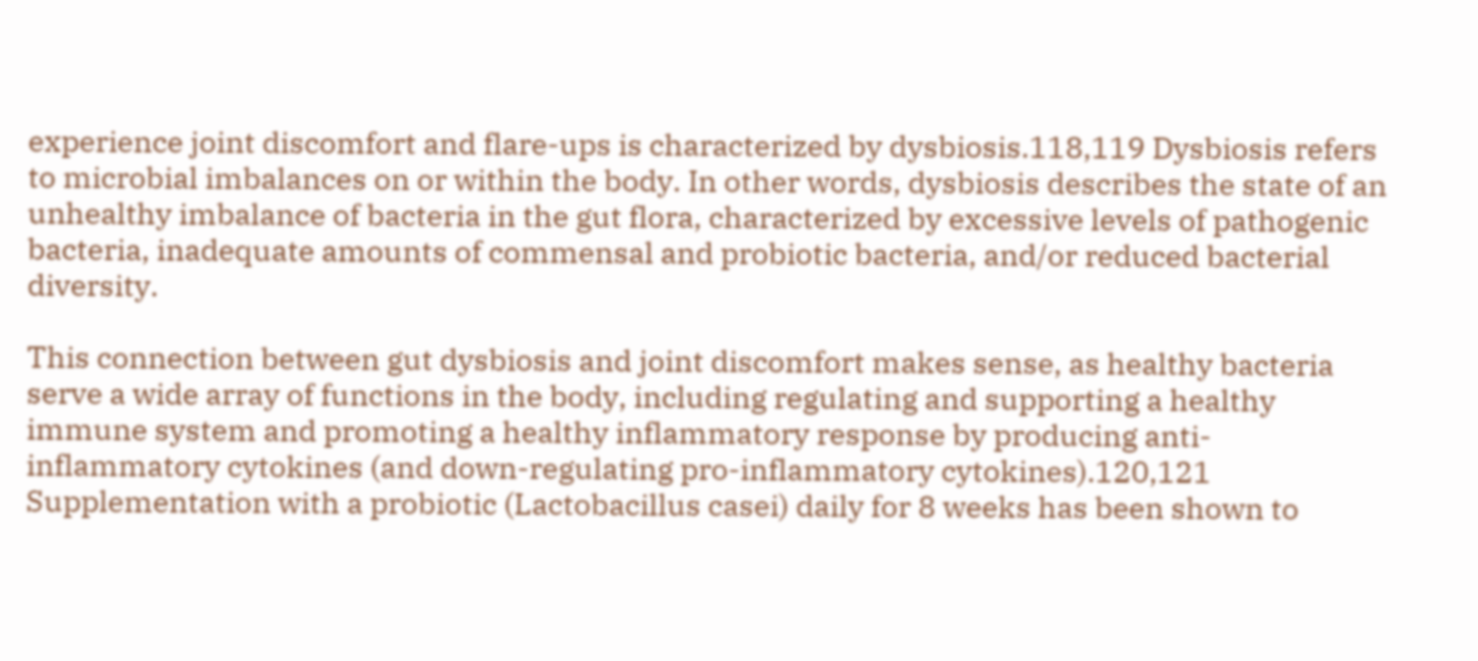experience joint discomfort and flare-ups is characterized by dysbiosis.118,119 Dysbiosis refers to microbial imbalances on or within the body. In other words, dysbiosis describes the state of an unhealthy imbalance of bacteria in the gut flora, characterized by excessive levels of pathogenic bacteria, inadequate amounts of commensal and probiotic bacteria, and/or reduced bacterial diversity.

This connection between gut dysbiosis and joint discomfort makes sense, as healthy bacteria serve a wide array of functions in the body, including regulating and supporting a healthy immune system and promoting a healthy inflammatory response by producing anti-inflammatory cytokines (and down-regulating pro-inflammatory cytokines).120,121 Supplementation with a probiotic (Lactobacillus casei) daily for 8 weeks has been shown to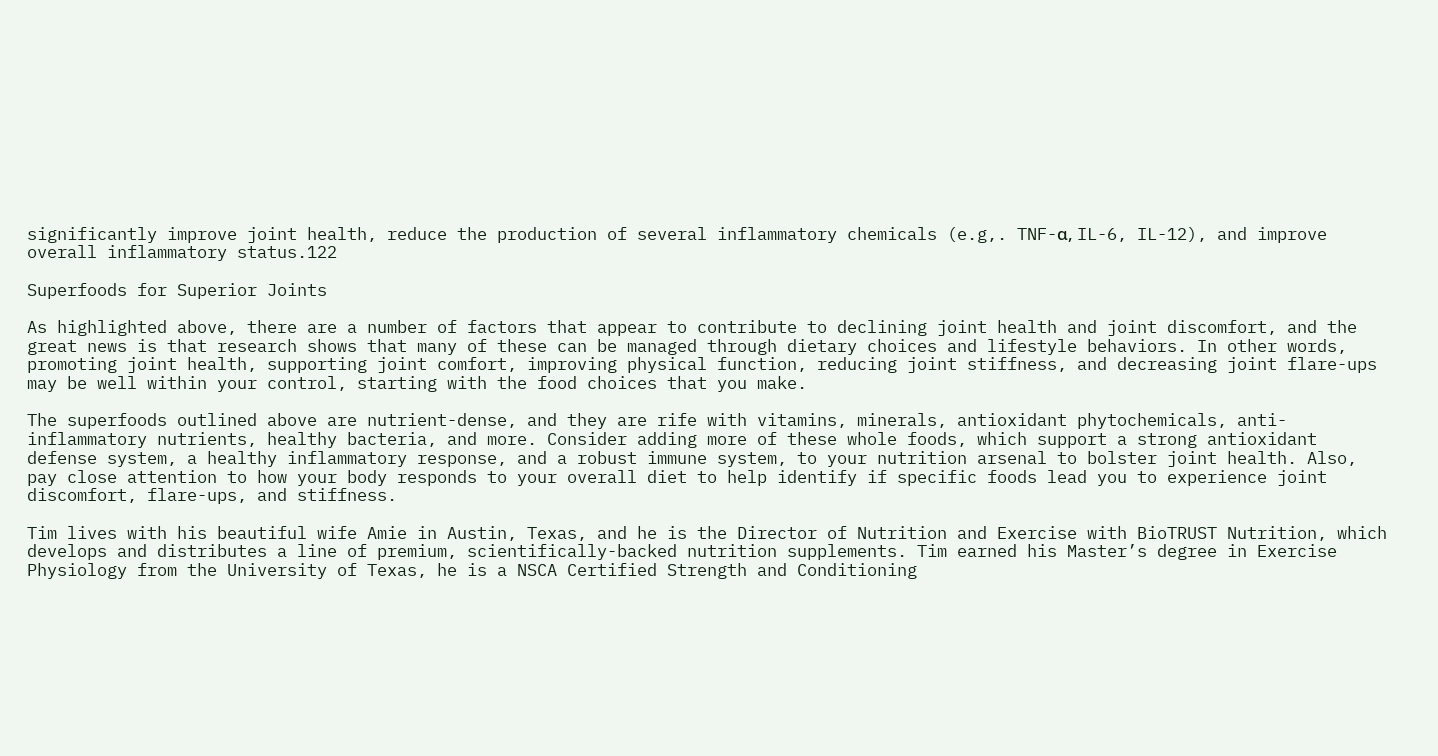significantly improve joint health, reduce the production of several inflammatory chemicals (e.g,. TNF-α, IL-6, IL-12), and improve overall inflammatory status.122

Superfoods for Superior Joints

As highlighted above, there are a number of factors that appear to contribute to declining joint health and joint discomfort, and the great news is that research shows that many of these can be managed through dietary choices and lifestyle behaviors. In other words, promoting joint health, supporting joint comfort, improving physical function, reducing joint stiffness, and decreasing joint flare-ups may be well within your control, starting with the food choices that you make.

The superfoods outlined above are nutrient-dense, and they are rife with vitamins, minerals, antioxidant phytochemicals, anti-inflammatory nutrients, healthy bacteria, and more. Consider adding more of these whole foods, which support a strong antioxidant defense system, a healthy inflammatory response, and a robust immune system, to your nutrition arsenal to bolster joint health. Also, pay close attention to how your body responds to your overall diet to help identify if specific foods lead you to experience joint discomfort, flare-ups, and stiffness.

Tim lives with his beautiful wife Amie in Austin, Texas, and he is the Director of Nutrition and Exercise with BioTRUST Nutrition, which develops and distributes a line of premium, scientifically-backed nutrition supplements. Tim earned his Master’s degree in Exercise Physiology from the University of Texas, he is a NSCA Certified Strength and Conditioning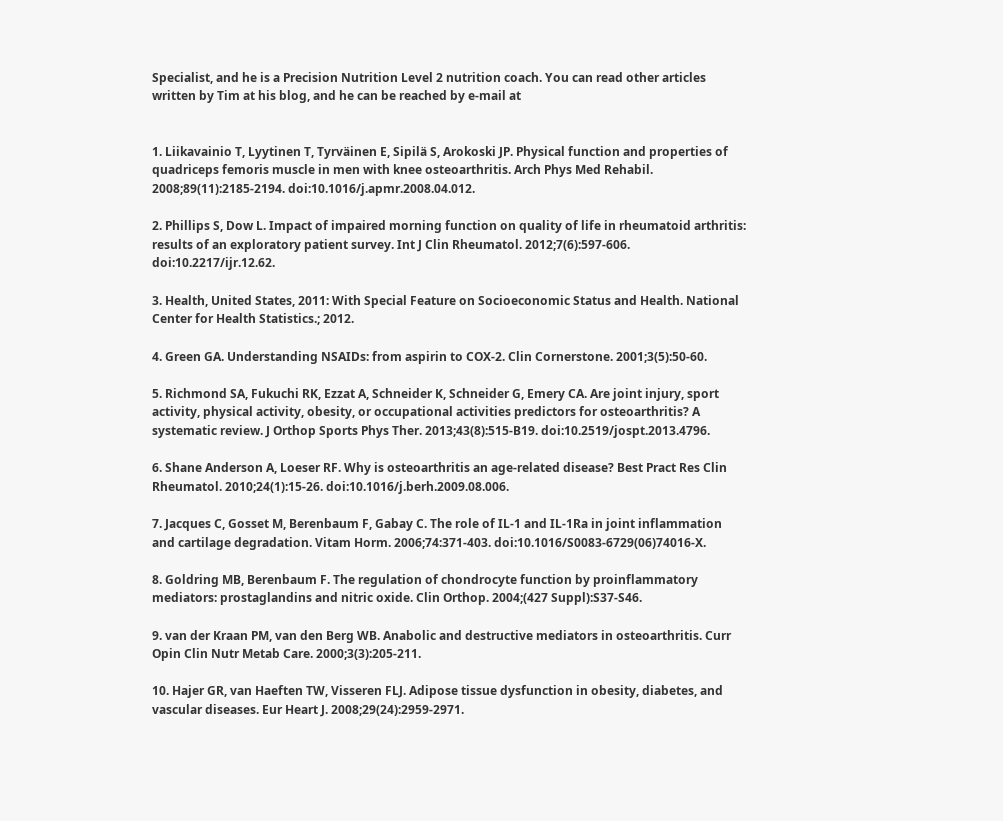Specialist, and he is a Precision Nutrition Level 2 nutrition coach. You can read other articles written by Tim at his blog, and he can be reached by e-mail at


1. Liikavainio T, Lyytinen T, Tyrväinen E, Sipilä S, Arokoski JP. Physical function and properties of quadriceps femoris muscle in men with knee osteoarthritis. Arch Phys Med Rehabil. 2008;89(11):2185-2194. doi:10.1016/j.apmr.2008.04.012.

2. Phillips S, Dow L. Impact of impaired morning function on quality of life in rheumatoid arthritis: results of an exploratory patient survey. Int J Clin Rheumatol. 2012;7(6):597-606. doi:10.2217/ijr.12.62.

3. Health, United States, 2011: With Special Feature on Socioeconomic Status and Health. National Center for Health Statistics.; 2012.

4. Green GA. Understanding NSAIDs: from aspirin to COX-2. Clin Cornerstone. 2001;3(5):50-60.

5. Richmond SA, Fukuchi RK, Ezzat A, Schneider K, Schneider G, Emery CA. Are joint injury, sport activity, physical activity, obesity, or occupational activities predictors for osteoarthritis? A systematic review. J Orthop Sports Phys Ther. 2013;43(8):515-B19. doi:10.2519/jospt.2013.4796.

6. Shane Anderson A, Loeser RF. Why is osteoarthritis an age-related disease? Best Pract Res Clin Rheumatol. 2010;24(1):15-26. doi:10.1016/j.berh.2009.08.006.

7. Jacques C, Gosset M, Berenbaum F, Gabay C. The role of IL-1 and IL-1Ra in joint inflammation and cartilage degradation. Vitam Horm. 2006;74:371-403. doi:10.1016/S0083-6729(06)74016-X.

8. Goldring MB, Berenbaum F. The regulation of chondrocyte function by proinflammatory mediators: prostaglandins and nitric oxide. Clin Orthop. 2004;(427 Suppl):S37-S46.

9. van der Kraan PM, van den Berg WB. Anabolic and destructive mediators in osteoarthritis. Curr Opin Clin Nutr Metab Care. 2000;3(3):205-211.

10. Hajer GR, van Haeften TW, Visseren FLJ. Adipose tissue dysfunction in obesity, diabetes, and vascular diseases. Eur Heart J. 2008;29(24):2959-2971.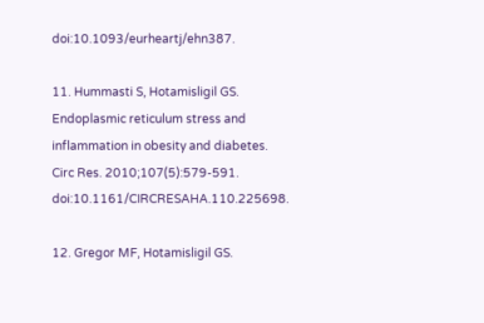doi:10.1093/eurheartj/ehn387.

11. Hummasti S, Hotamisligil GS. Endoplasmic reticulum stress and inflammation in obesity and diabetes. Circ Res. 2010;107(5):579-591. doi:10.1161/CIRCRESAHA.110.225698.

12. Gregor MF, Hotamisligil GS.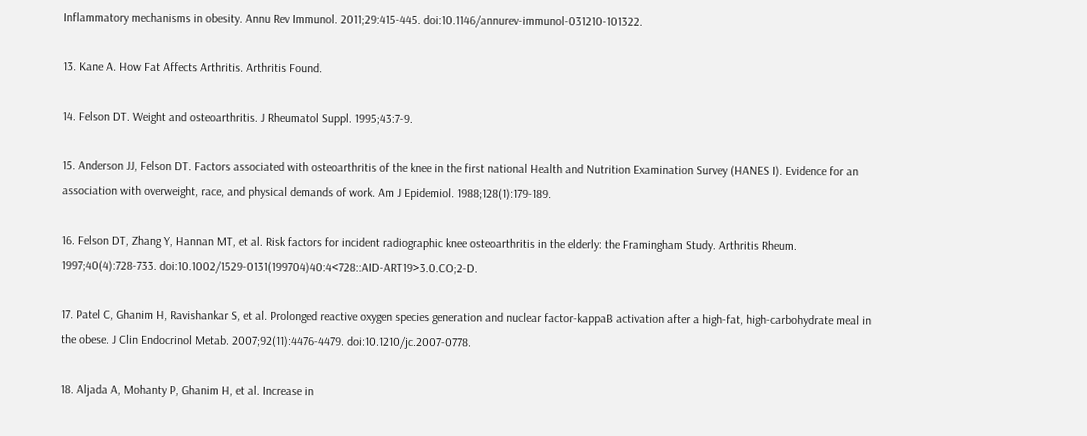Inflammatory mechanisms in obesity. Annu Rev Immunol. 2011;29:415-445. doi:10.1146/annurev-immunol-031210-101322.

13. Kane A. How Fat Affects Arthritis. Arthritis Found.

14. Felson DT. Weight and osteoarthritis. J Rheumatol Suppl. 1995;43:7-9.

15. Anderson JJ, Felson DT. Factors associated with osteoarthritis of the knee in the first national Health and Nutrition Examination Survey (HANES I). Evidence for an association with overweight, race, and physical demands of work. Am J Epidemiol. 1988;128(1):179-189.

16. Felson DT, Zhang Y, Hannan MT, et al. Risk factors for incident radiographic knee osteoarthritis in the elderly: the Framingham Study. Arthritis Rheum. 1997;40(4):728-733. doi:10.1002/1529-0131(199704)40:4<728::AID-ART19>3.0.CO;2-D.

17. Patel C, Ghanim H, Ravishankar S, et al. Prolonged reactive oxygen species generation and nuclear factor-kappaB activation after a high-fat, high-carbohydrate meal in the obese. J Clin Endocrinol Metab. 2007;92(11):4476-4479. doi:10.1210/jc.2007-0778.

18. Aljada A, Mohanty P, Ghanim H, et al. Increase in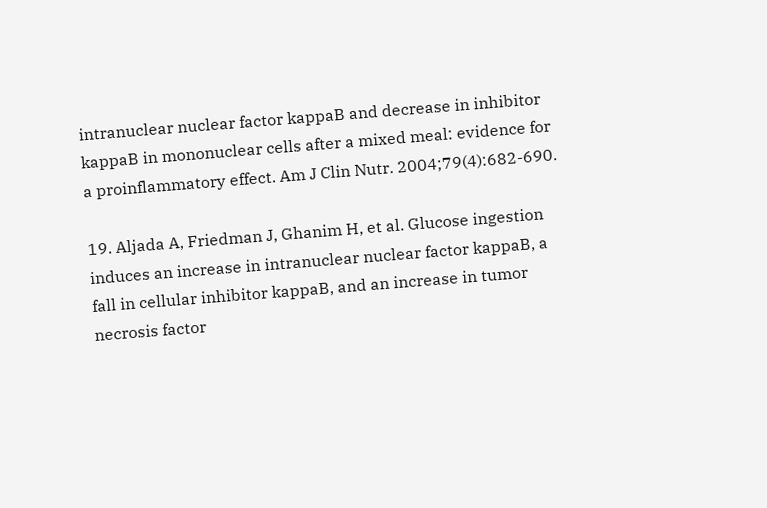intranuclear nuclear factor kappaB and decrease in inhibitor kappaB in mononuclear cells after a mixed meal: evidence for a proinflammatory effect. Am J Clin Nutr. 2004;79(4):682-690.

19. Aljada A, Friedman J, Ghanim H, et al. Glucose ingestion induces an increase in intranuclear nuclear factor kappaB, a fall in cellular inhibitor kappaB, and an increase in tumor necrosis factor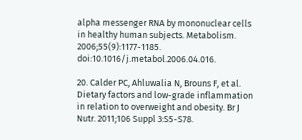alpha messenger RNA by mononuclear cells in healthy human subjects. Metabolism. 2006;55(9):1177-1185. doi:10.1016/j.metabol.2006.04.016.

20. Calder PC, Ahluwalia N, Brouns F, et al. Dietary factors and low-grade inflammation in relation to overweight and obesity. Br J Nutr. 2011;106 Suppl 3:S5-S78.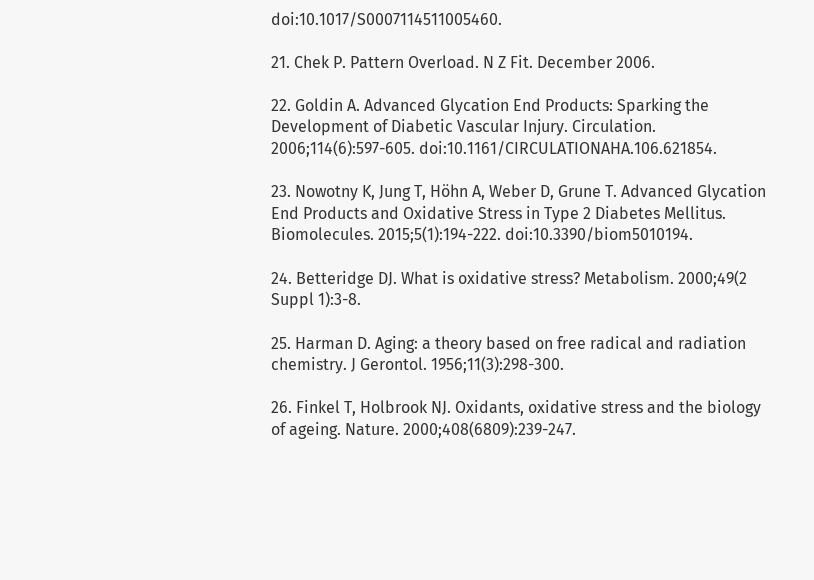doi:10.1017/S0007114511005460.

21. Chek P. Pattern Overload. N Z Fit. December 2006.

22. Goldin A. Advanced Glycation End Products: Sparking the Development of Diabetic Vascular Injury. Circulation. 2006;114(6):597-605. doi:10.1161/CIRCULATIONAHA.106.621854.

23. Nowotny K, Jung T, Höhn A, Weber D, Grune T. Advanced Glycation End Products and Oxidative Stress in Type 2 Diabetes Mellitus. Biomolecules. 2015;5(1):194-222. doi:10.3390/biom5010194.

24. Betteridge DJ. What is oxidative stress? Metabolism. 2000;49(2 Suppl 1):3-8.

25. Harman D. Aging: a theory based on free radical and radiation chemistry. J Gerontol. 1956;11(3):298-300.

26. Finkel T, Holbrook NJ. Oxidants, oxidative stress and the biology of ageing. Nature. 2000;408(6809):239-247.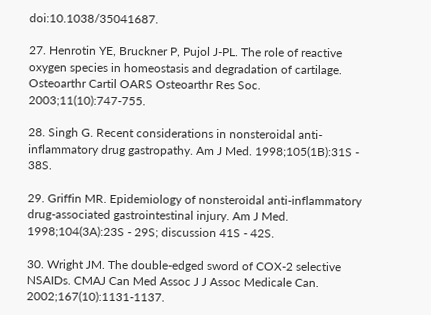doi:10.1038/35041687.

27. Henrotin YE, Bruckner P, Pujol J-PL. The role of reactive oxygen species in homeostasis and degradation of cartilage. Osteoarthr Cartil OARS Osteoarthr Res Soc. 2003;11(10):747-755.

28. Singh G. Recent considerations in nonsteroidal anti-inflammatory drug gastropathy. Am J Med. 1998;105(1B):31S - 38S.

29. Griffin MR. Epidemiology of nonsteroidal anti-inflammatory drug-associated gastrointestinal injury. Am J Med. 1998;104(3A):23S - 29S; discussion 41S - 42S.

30. Wright JM. The double-edged sword of COX-2 selective NSAIDs. CMAJ Can Med Assoc J J Assoc Medicale Can. 2002;167(10):1131-1137.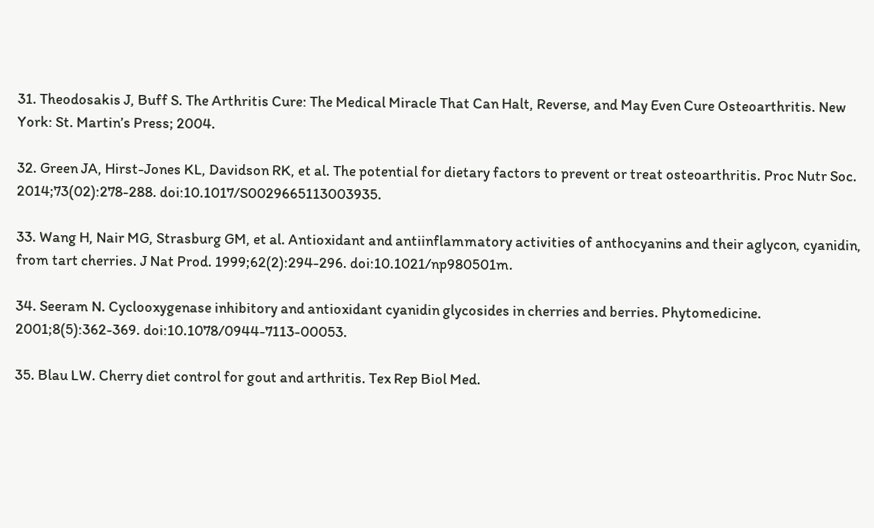31. Theodosakis J, Buff S. The Arthritis Cure: The Medical Miracle That Can Halt, Reverse, and May Even Cure Osteoarthritis. New York: St. Martin’s Press; 2004.

32. Green JA, Hirst-Jones KL, Davidson RK, et al. The potential for dietary factors to prevent or treat osteoarthritis. Proc Nutr Soc. 2014;73(02):278-288. doi:10.1017/S0029665113003935.

33. Wang H, Nair MG, Strasburg GM, et al. Antioxidant and antiinflammatory activities of anthocyanins and their aglycon, cyanidin, from tart cherries. J Nat Prod. 1999;62(2):294-296. doi:10.1021/np980501m.

34. Seeram N. Cyclooxygenase inhibitory and antioxidant cyanidin glycosides in cherries and berries. Phytomedicine. 2001;8(5):362-369. doi:10.1078/0944-7113-00053.

35. Blau LW. Cherry diet control for gout and arthritis. Tex Rep Biol Med.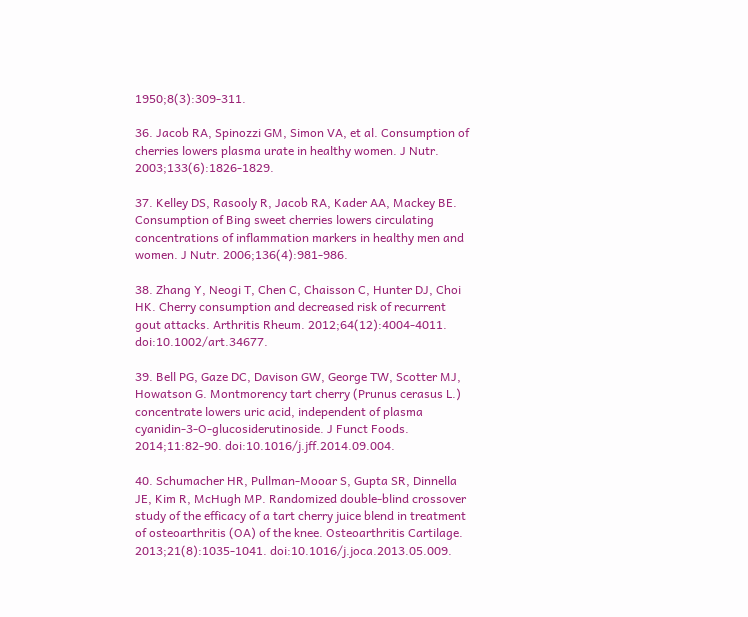1950;8(3):309-311.

36. Jacob RA, Spinozzi GM, Simon VA, et al. Consumption of cherries lowers plasma urate in healthy women. J Nutr. 2003;133(6):1826-1829.

37. Kelley DS, Rasooly R, Jacob RA, Kader AA, Mackey BE. Consumption of Bing sweet cherries lowers circulating concentrations of inflammation markers in healthy men and women. J Nutr. 2006;136(4):981-986.

38. Zhang Y, Neogi T, Chen C, Chaisson C, Hunter DJ, Choi HK. Cherry consumption and decreased risk of recurrent gout attacks. Arthritis Rheum. 2012;64(12):4004-4011. doi:10.1002/art.34677.

39. Bell PG, Gaze DC, Davison GW, George TW, Scotter MJ, Howatson G. Montmorency tart cherry (Prunus cerasus L.) concentrate lowers uric acid, independent of plasma cyanidin-3-O-glucosiderutinoside. J Funct Foods. 2014;11:82-90. doi:10.1016/j.jff.2014.09.004.

40. Schumacher HR, Pullman-Mooar S, Gupta SR, Dinnella JE, Kim R, McHugh MP. Randomized double-blind crossover study of the efficacy of a tart cherry juice blend in treatment of osteoarthritis (OA) of the knee. Osteoarthritis Cartilage. 2013;21(8):1035-1041. doi:10.1016/j.joca.2013.05.009.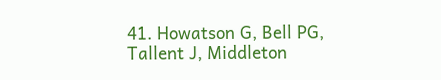41. Howatson G, Bell PG, Tallent J, Middleton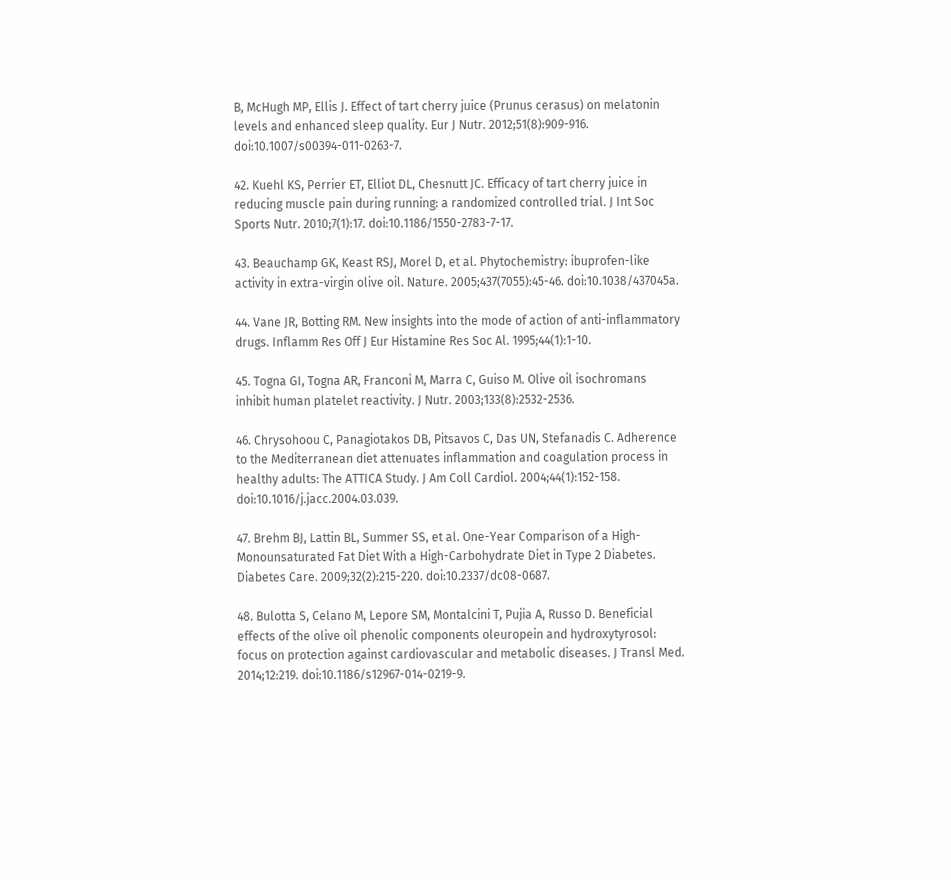B, McHugh MP, Ellis J. Effect of tart cherry juice (Prunus cerasus) on melatonin levels and enhanced sleep quality. Eur J Nutr. 2012;51(8):909-916. doi:10.1007/s00394-011-0263-7.

42. Kuehl KS, Perrier ET, Elliot DL, Chesnutt JC. Efficacy of tart cherry juice in reducing muscle pain during running: a randomized controlled trial. J Int Soc Sports Nutr. 2010;7(1):17. doi:10.1186/1550-2783-7-17.

43. Beauchamp GK, Keast RSJ, Morel D, et al. Phytochemistry: ibuprofen-like activity in extra-virgin olive oil. Nature. 2005;437(7055):45-46. doi:10.1038/437045a.

44. Vane JR, Botting RM. New insights into the mode of action of anti-inflammatory drugs. Inflamm Res Off J Eur Histamine Res Soc Al. 1995;44(1):1-10.

45. Togna GI, Togna AR, Franconi M, Marra C, Guiso M. Olive oil isochromans inhibit human platelet reactivity. J Nutr. 2003;133(8):2532-2536.

46. Chrysohoou C, Panagiotakos DB, Pitsavos C, Das UN, Stefanadis C. Adherence to the Mediterranean diet attenuates inflammation and coagulation process in healthy adults: The ATTICA Study. J Am Coll Cardiol. 2004;44(1):152-158. doi:10.1016/j.jacc.2004.03.039.

47. Brehm BJ, Lattin BL, Summer SS, et al. One-Year Comparison of a High-Monounsaturated Fat Diet With a High-Carbohydrate Diet in Type 2 Diabetes. Diabetes Care. 2009;32(2):215-220. doi:10.2337/dc08-0687.

48. Bulotta S, Celano M, Lepore SM, Montalcini T, Pujia A, Russo D. Beneficial effects of the olive oil phenolic components oleuropein and hydroxytyrosol: focus on protection against cardiovascular and metabolic diseases. J Transl Med. 2014;12:219. doi:10.1186/s12967-014-0219-9.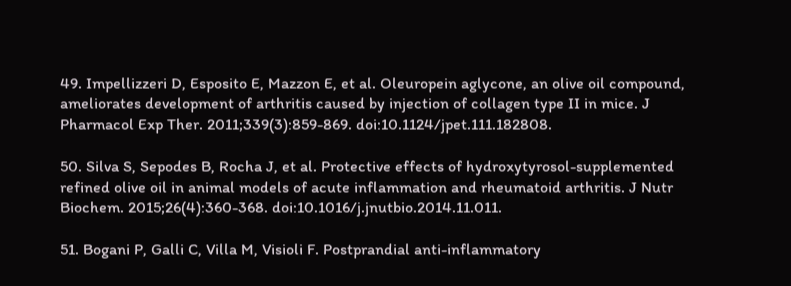49. Impellizzeri D, Esposito E, Mazzon E, et al. Oleuropein aglycone, an olive oil compound, ameliorates development of arthritis caused by injection of collagen type II in mice. J Pharmacol Exp Ther. 2011;339(3):859-869. doi:10.1124/jpet.111.182808.

50. Silva S, Sepodes B, Rocha J, et al. Protective effects of hydroxytyrosol-supplemented refined olive oil in animal models of acute inflammation and rheumatoid arthritis. J Nutr Biochem. 2015;26(4):360-368. doi:10.1016/j.jnutbio.2014.11.011.

51. Bogani P, Galli C, Villa M, Visioli F. Postprandial anti-inflammatory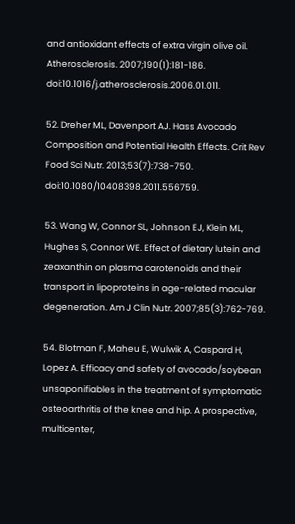and antioxidant effects of extra virgin olive oil. Atherosclerosis. 2007;190(1):181-186. doi:10.1016/j.atherosclerosis.2006.01.011.

52. Dreher ML, Davenport AJ. Hass Avocado Composition and Potential Health Effects. Crit Rev Food Sci Nutr. 2013;53(7):738-750. doi:10.1080/10408398.2011.556759.

53. Wang W, Connor SL, Johnson EJ, Klein ML, Hughes S, Connor WE. Effect of dietary lutein and zeaxanthin on plasma carotenoids and their transport in lipoproteins in age-related macular degeneration. Am J Clin Nutr. 2007;85(3):762-769.

54. Blotman F, Maheu E, Wulwik A, Caspard H, Lopez A. Efficacy and safety of avocado/soybean unsaponifiables in the treatment of symptomatic osteoarthritis of the knee and hip. A prospective, multicenter,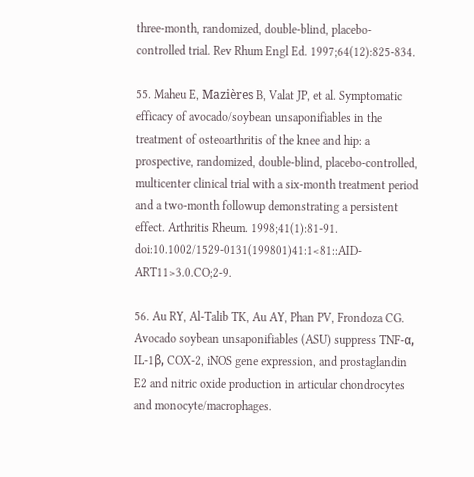three-month, randomized, double-blind, placebo-controlled trial. Rev Rhum Engl Ed. 1997;64(12):825-834.

55. Maheu E, Mazières B, Valat JP, et al. Symptomatic efficacy of avocado/soybean unsaponifiables in the treatment of osteoarthritis of the knee and hip: a prospective, randomized, double-blind, placebo-controlled, multicenter clinical trial with a six-month treatment period and a two-month followup demonstrating a persistent effect. Arthritis Rheum. 1998;41(1):81-91. doi:10.1002/1529-0131(199801)41:1<81::AID-ART11>3.0.CO;2-9.

56. Au RY, Al-Talib TK, Au AY, Phan PV, Frondoza CG. Avocado soybean unsaponifiables (ASU) suppress TNF-α, IL-1β, COX-2, iNOS gene expression, and prostaglandin E2 and nitric oxide production in articular chondrocytes and monocyte/macrophages.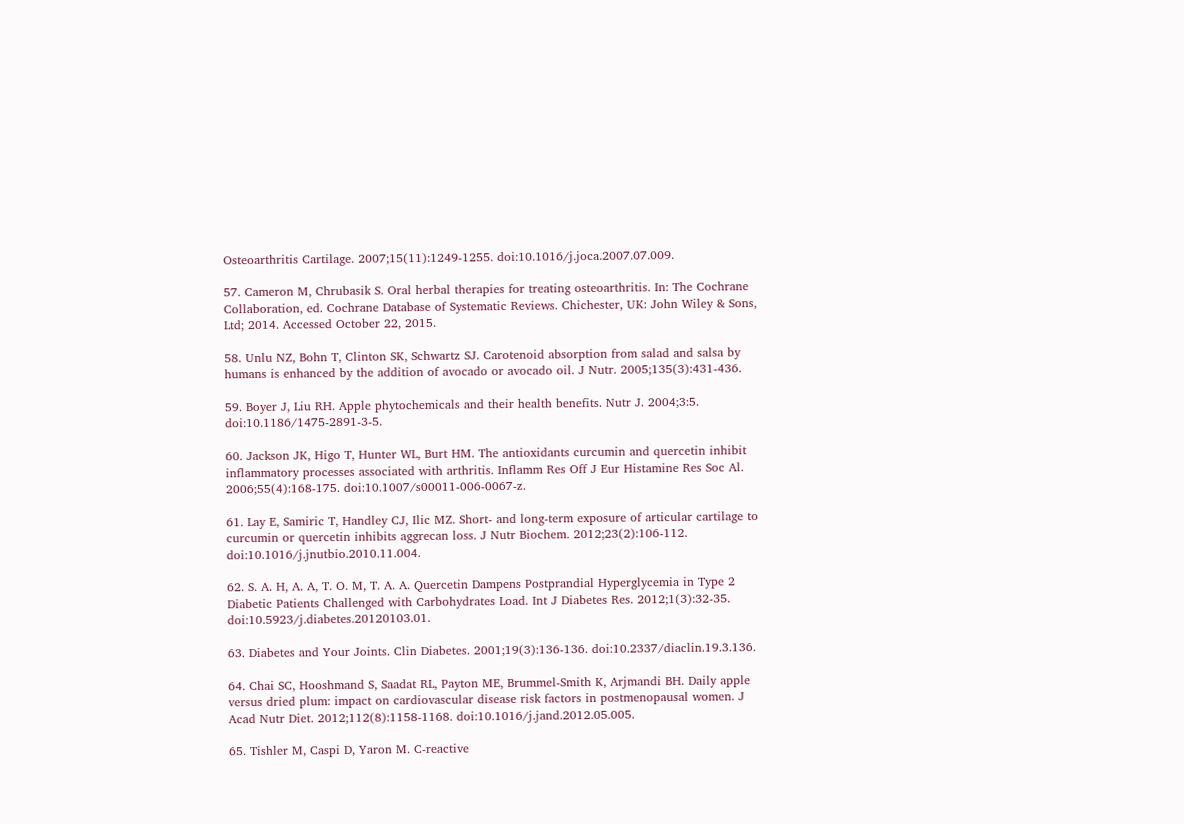Osteoarthritis Cartilage. 2007;15(11):1249-1255. doi:10.1016/j.joca.2007.07.009.

57. Cameron M, Chrubasik S. Oral herbal therapies for treating osteoarthritis. In: The Cochrane Collaboration, ed. Cochrane Database of Systematic Reviews. Chichester, UK: John Wiley & Sons, Ltd; 2014. Accessed October 22, 2015.

58. Unlu NZ, Bohn T, Clinton SK, Schwartz SJ. Carotenoid absorption from salad and salsa by humans is enhanced by the addition of avocado or avocado oil. J Nutr. 2005;135(3):431-436.

59. Boyer J, Liu RH. Apple phytochemicals and their health benefits. Nutr J. 2004;3:5. doi:10.1186/1475-2891-3-5.

60. Jackson JK, Higo T, Hunter WL, Burt HM. The antioxidants curcumin and quercetin inhibit inflammatory processes associated with arthritis. Inflamm Res Off J Eur Histamine Res Soc Al. 2006;55(4):168-175. doi:10.1007/s00011-006-0067-z.

61. Lay E, Samiric T, Handley CJ, Ilic MZ. Short- and long-term exposure of articular cartilage to curcumin or quercetin inhibits aggrecan loss. J Nutr Biochem. 2012;23(2):106-112. doi:10.1016/j.jnutbio.2010.11.004.

62. S. A. H, A. A, T. O. M, T. A. A. Quercetin Dampens Postprandial Hyperglycemia in Type 2 Diabetic Patients Challenged with Carbohydrates Load. Int J Diabetes Res. 2012;1(3):32-35. doi:10.5923/j.diabetes.20120103.01.

63. Diabetes and Your Joints. Clin Diabetes. 2001;19(3):136-136. doi:10.2337/diaclin.19.3.136.

64. Chai SC, Hooshmand S, Saadat RL, Payton ME, Brummel-Smith K, Arjmandi BH. Daily apple versus dried plum: impact on cardiovascular disease risk factors in postmenopausal women. J Acad Nutr Diet. 2012;112(8):1158-1168. doi:10.1016/j.jand.2012.05.005.

65. Tishler M, Caspi D, Yaron M. C-reactive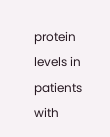protein levels in patients with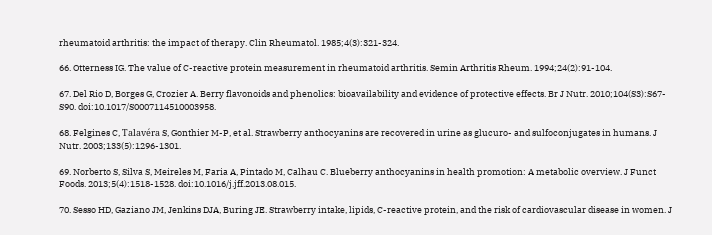rheumatoid arthritis: the impact of therapy. Clin Rheumatol. 1985;4(3):321-324.

66. Otterness IG. The value of C-reactive protein measurement in rheumatoid arthritis. Semin Arthritis Rheum. 1994;24(2):91-104.

67. Del Rio D, Borges G, Crozier A. Berry flavonoids and phenolics: bioavailability and evidence of protective effects. Br J Nutr. 2010;104(S3):S67-S90. doi:10.1017/S0007114510003958.

68. Felgines C, Talavéra S, Gonthier M-P, et al. Strawberry anthocyanins are recovered in urine as glucuro- and sulfoconjugates in humans. J Nutr. 2003;133(5):1296-1301.

69. Norberto S, Silva S, Meireles M, Faria A, Pintado M, Calhau C. Blueberry anthocyanins in health promotion: A metabolic overview. J Funct Foods. 2013;5(4):1518-1528. doi:10.1016/j.jff.2013.08.015.

70. Sesso HD, Gaziano JM, Jenkins DJA, Buring JE. Strawberry intake, lipids, C-reactive protein, and the risk of cardiovascular disease in women. J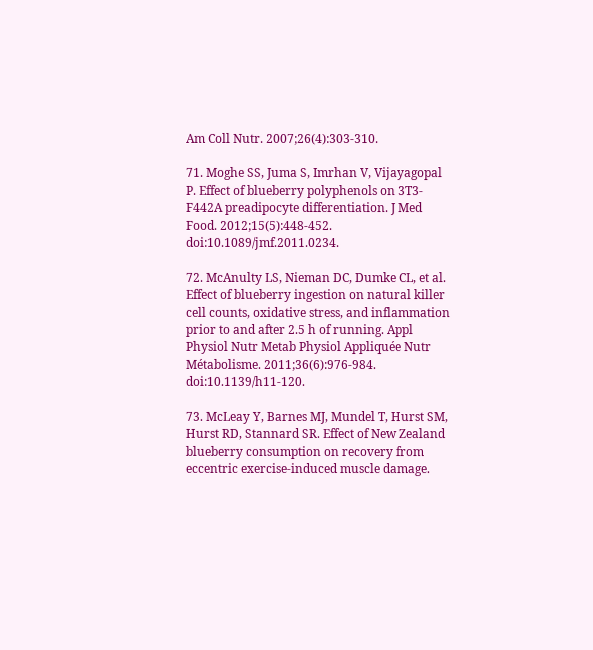Am Coll Nutr. 2007;26(4):303-310.

71. Moghe SS, Juma S, Imrhan V, Vijayagopal P. Effect of blueberry polyphenols on 3T3-F442A preadipocyte differentiation. J Med Food. 2012;15(5):448-452. doi:10.1089/jmf.2011.0234.

72. McAnulty LS, Nieman DC, Dumke CL, et al. Effect of blueberry ingestion on natural killer cell counts, oxidative stress, and inflammation prior to and after 2.5 h of running. Appl Physiol Nutr Metab Physiol Appliquée Nutr Métabolisme. 2011;36(6):976-984. doi:10.1139/h11-120.

73. McLeay Y, Barnes MJ, Mundel T, Hurst SM, Hurst RD, Stannard SR. Effect of New Zealand blueberry consumption on recovery from eccentric exercise-induced muscle damage.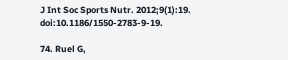J Int Soc Sports Nutr. 2012;9(1):19. doi:10.1186/1550-2783-9-19.

74. Ruel G,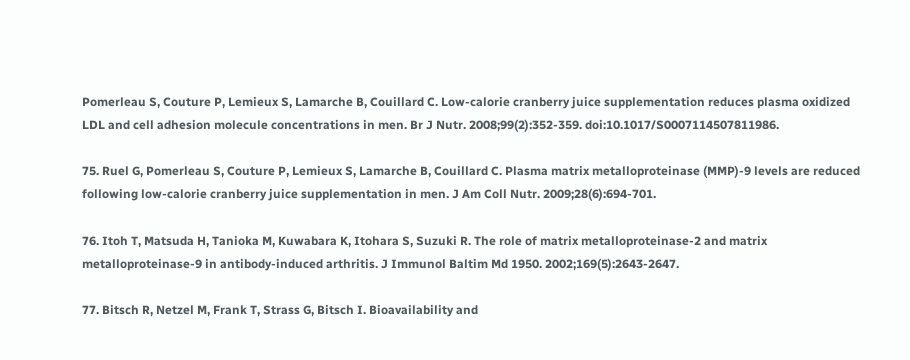Pomerleau S, Couture P, Lemieux S, Lamarche B, Couillard C. Low-calorie cranberry juice supplementation reduces plasma oxidized LDL and cell adhesion molecule concentrations in men. Br J Nutr. 2008;99(2):352-359. doi:10.1017/S0007114507811986.

75. Ruel G, Pomerleau S, Couture P, Lemieux S, Lamarche B, Couillard C. Plasma matrix metalloproteinase (MMP)-9 levels are reduced following low-calorie cranberry juice supplementation in men. J Am Coll Nutr. 2009;28(6):694-701.

76. Itoh T, Matsuda H, Tanioka M, Kuwabara K, Itohara S, Suzuki R. The role of matrix metalloproteinase-2 and matrix metalloproteinase-9 in antibody-induced arthritis. J Immunol Baltim Md 1950. 2002;169(5):2643-2647.

77. Bitsch R, Netzel M, Frank T, Strass G, Bitsch I. Bioavailability and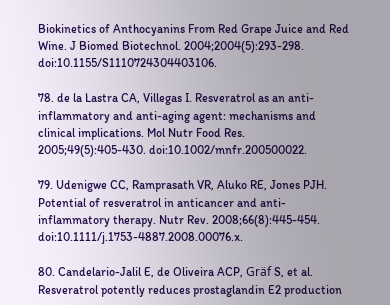Biokinetics of Anthocyanins From Red Grape Juice and Red Wine. J Biomed Biotechnol. 2004;2004(5):293-298. doi:10.1155/S1110724304403106.

78. de la Lastra CA, Villegas I. Resveratrol as an anti-inflammatory and anti-aging agent: mechanisms and clinical implications. Mol Nutr Food Res. 2005;49(5):405-430. doi:10.1002/mnfr.200500022.

79. Udenigwe CC, Ramprasath VR, Aluko RE, Jones PJH. Potential of resveratrol in anticancer and anti-inflammatory therapy. Nutr Rev. 2008;66(8):445-454. doi:10.1111/j.1753-4887.2008.00076.x.

80. Candelario-Jalil E, de Oliveira ACP, Gräf S, et al. Resveratrol potently reduces prostaglandin E2 production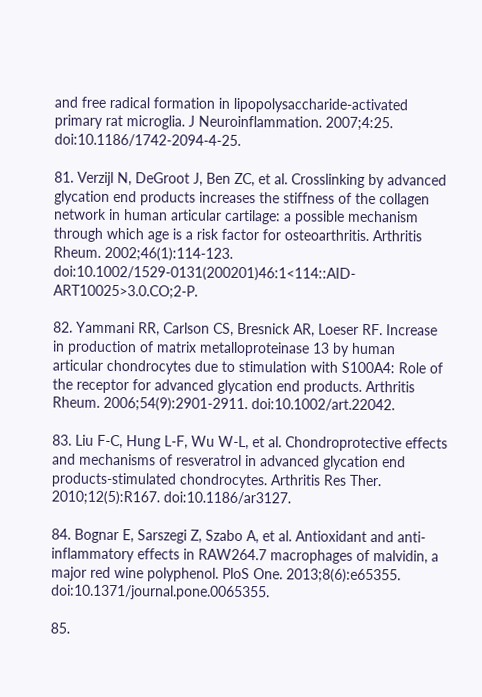and free radical formation in lipopolysaccharide-activated primary rat microglia. J Neuroinflammation. 2007;4:25. doi:10.1186/1742-2094-4-25.

81. Verzijl N, DeGroot J, Ben ZC, et al. Crosslinking by advanced glycation end products increases the stiffness of the collagen network in human articular cartilage: a possible mechanism through which age is a risk factor for osteoarthritis. Arthritis Rheum. 2002;46(1):114-123. doi:10.1002/1529-0131(200201)46:1<114::AID-ART10025>3.0.CO;2-P.

82. Yammani RR, Carlson CS, Bresnick AR, Loeser RF. Increase in production of matrix metalloproteinase 13 by human articular chondrocytes due to stimulation with S100A4: Role of the receptor for advanced glycation end products. Arthritis Rheum. 2006;54(9):2901-2911. doi:10.1002/art.22042.

83. Liu F-C, Hung L-F, Wu W-L, et al. Chondroprotective effects and mechanisms of resveratrol in advanced glycation end products-stimulated chondrocytes. Arthritis Res Ther. 2010;12(5):R167. doi:10.1186/ar3127.

84. Bognar E, Sarszegi Z, Szabo A, et al. Antioxidant and anti-inflammatory effects in RAW264.7 macrophages of malvidin, a major red wine polyphenol. PloS One. 2013;8(6):e65355. doi:10.1371/journal.pone.0065355.

85.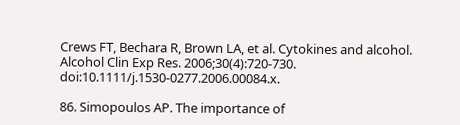Crews FT, Bechara R, Brown LA, et al. Cytokines and alcohol. Alcohol Clin Exp Res. 2006;30(4):720-730. doi:10.1111/j.1530-0277.2006.00084.x.

86. Simopoulos AP. The importance of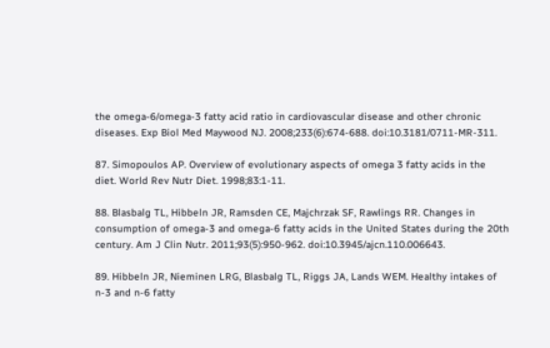the omega-6/omega-3 fatty acid ratio in cardiovascular disease and other chronic diseases. Exp Biol Med Maywood NJ. 2008;233(6):674-688. doi:10.3181/0711-MR-311.

87. Simopoulos AP. Overview of evolutionary aspects of omega 3 fatty acids in the diet. World Rev Nutr Diet. 1998;83:1-11.

88. Blasbalg TL, Hibbeln JR, Ramsden CE, Majchrzak SF, Rawlings RR. Changes in consumption of omega-3 and omega-6 fatty acids in the United States during the 20th century. Am J Clin Nutr. 2011;93(5):950-962. doi:10.3945/ajcn.110.006643.

89. Hibbeln JR, Nieminen LRG, Blasbalg TL, Riggs JA, Lands WEM. Healthy intakes of n-3 and n-6 fatty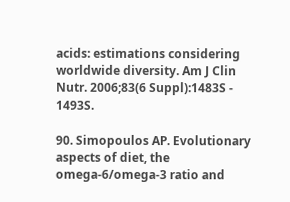acids: estimations considering worldwide diversity. Am J Clin Nutr. 2006;83(6 Suppl):1483S - 1493S.

90. Simopoulos AP. Evolutionary aspects of diet, the omega-6/omega-3 ratio and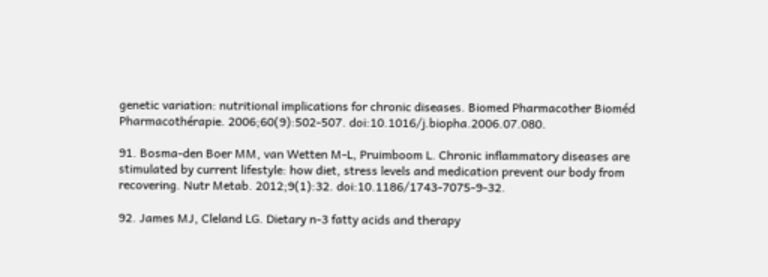genetic variation: nutritional implications for chronic diseases. Biomed Pharmacother Bioméd Pharmacothérapie. 2006;60(9):502-507. doi:10.1016/j.biopha.2006.07.080.

91. Bosma-den Boer MM, van Wetten M-L, Pruimboom L. Chronic inflammatory diseases are stimulated by current lifestyle: how diet, stress levels and medication prevent our body from recovering. Nutr Metab. 2012;9(1):32. doi:10.1186/1743-7075-9-32.

92. James MJ, Cleland LG. Dietary n-3 fatty acids and therapy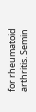for rheumatoid arthritis. Semin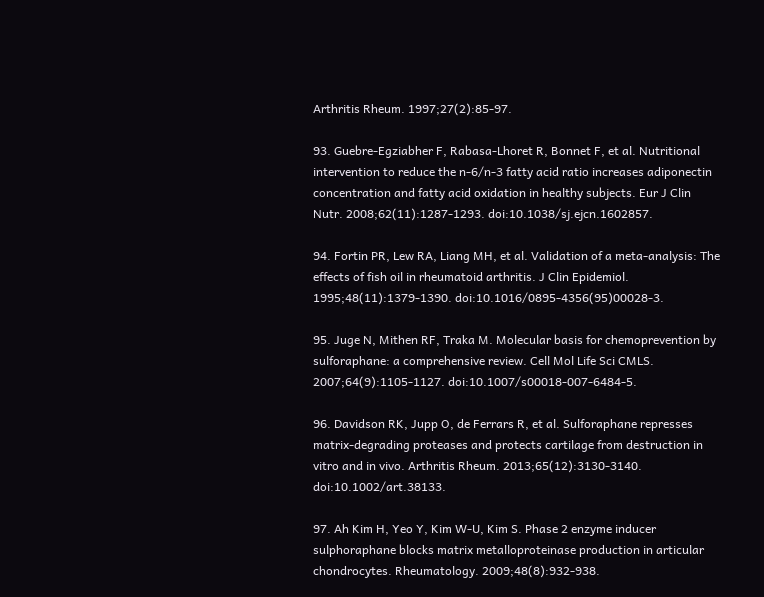Arthritis Rheum. 1997;27(2):85-97.

93. Guebre-Egziabher F, Rabasa-Lhoret R, Bonnet F, et al. Nutritional intervention to reduce the n-6/n-3 fatty acid ratio increases adiponectin concentration and fatty acid oxidation in healthy subjects. Eur J Clin Nutr. 2008;62(11):1287-1293. doi:10.1038/sj.ejcn.1602857.

94. Fortin PR, Lew RA, Liang MH, et al. Validation of a meta-analysis: The effects of fish oil in rheumatoid arthritis. J Clin Epidemiol. 1995;48(11):1379-1390. doi:10.1016/0895-4356(95)00028-3.

95. Juge N, Mithen RF, Traka M. Molecular basis for chemoprevention by sulforaphane: a comprehensive review. Cell Mol Life Sci CMLS. 2007;64(9):1105-1127. doi:10.1007/s00018-007-6484-5.

96. Davidson RK, Jupp O, de Ferrars R, et al. Sulforaphane represses matrix-degrading proteases and protects cartilage from destruction in vitro and in vivo. Arthritis Rheum. 2013;65(12):3130-3140. doi:10.1002/art.38133.

97. Ah Kim H, Yeo Y, Kim W-U, Kim S. Phase 2 enzyme inducer sulphoraphane blocks matrix metalloproteinase production in articular chondrocytes. Rheumatology. 2009;48(8):932-938.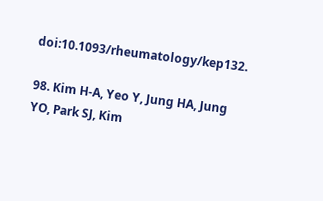doi:10.1093/rheumatology/kep132.

98. Kim H-A, Yeo Y, Jung HA, Jung YO, Park SJ, Kim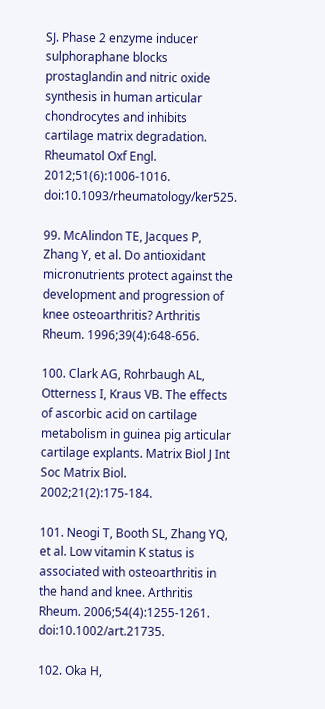SJ. Phase 2 enzyme inducer sulphoraphane blocks prostaglandin and nitric oxide synthesis in human articular chondrocytes and inhibits cartilage matrix degradation. Rheumatol Oxf Engl. 2012;51(6):1006-1016. doi:10.1093/rheumatology/ker525.

99. McAlindon TE, Jacques P, Zhang Y, et al. Do antioxidant micronutrients protect against the development and progression of knee osteoarthritis? Arthritis Rheum. 1996;39(4):648-656.

100. Clark AG, Rohrbaugh AL, Otterness I, Kraus VB. The effects of ascorbic acid on cartilage metabolism in guinea pig articular cartilage explants. Matrix Biol J Int Soc Matrix Biol. 2002;21(2):175-184.

101. Neogi T, Booth SL, Zhang YQ, et al. Low vitamin K status is associated with osteoarthritis in the hand and knee. Arthritis Rheum. 2006;54(4):1255-1261. doi:10.1002/art.21735.

102. Oka H,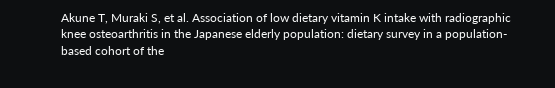Akune T, Muraki S, et al. Association of low dietary vitamin K intake with radiographic knee osteoarthritis in the Japanese elderly population: dietary survey in a population-based cohort of the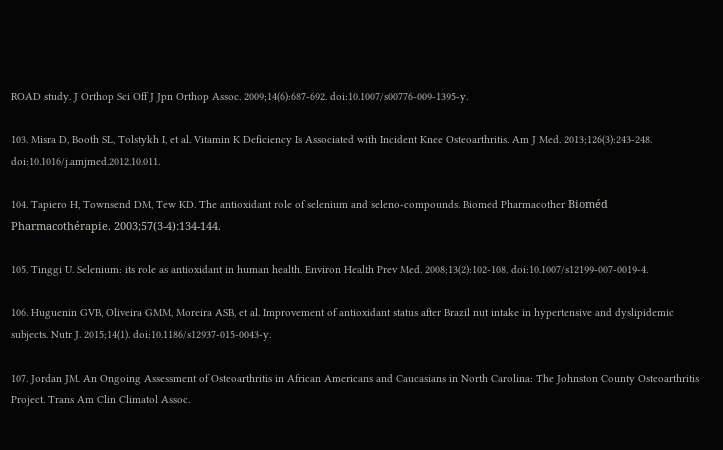ROAD study. J Orthop Sci Off J Jpn Orthop Assoc. 2009;14(6):687-692. doi:10.1007/s00776-009-1395-y.

103. Misra D, Booth SL, Tolstykh I, et al. Vitamin K Deficiency Is Associated with Incident Knee Osteoarthritis. Am J Med. 2013;126(3):243-248. doi:10.1016/j.amjmed.2012.10.011.

104. Tapiero H, Townsend DM, Tew KD. The antioxidant role of selenium and seleno-compounds. Biomed Pharmacother Bioméd Pharmacothérapie. 2003;57(3-4):134-144.

105. Tinggi U. Selenium: its role as antioxidant in human health. Environ Health Prev Med. 2008;13(2):102-108. doi:10.1007/s12199-007-0019-4.

106. Huguenin GVB, Oliveira GMM, Moreira ASB, et al. Improvement of antioxidant status after Brazil nut intake in hypertensive and dyslipidemic subjects. Nutr J. 2015;14(1). doi:10.1186/s12937-015-0043-y.

107. Jordan JM. An Ongoing Assessment of Osteoarthritis in African Americans and Caucasians in North Carolina: The Johnston County Osteoarthritis Project. Trans Am Clin Climatol Assoc.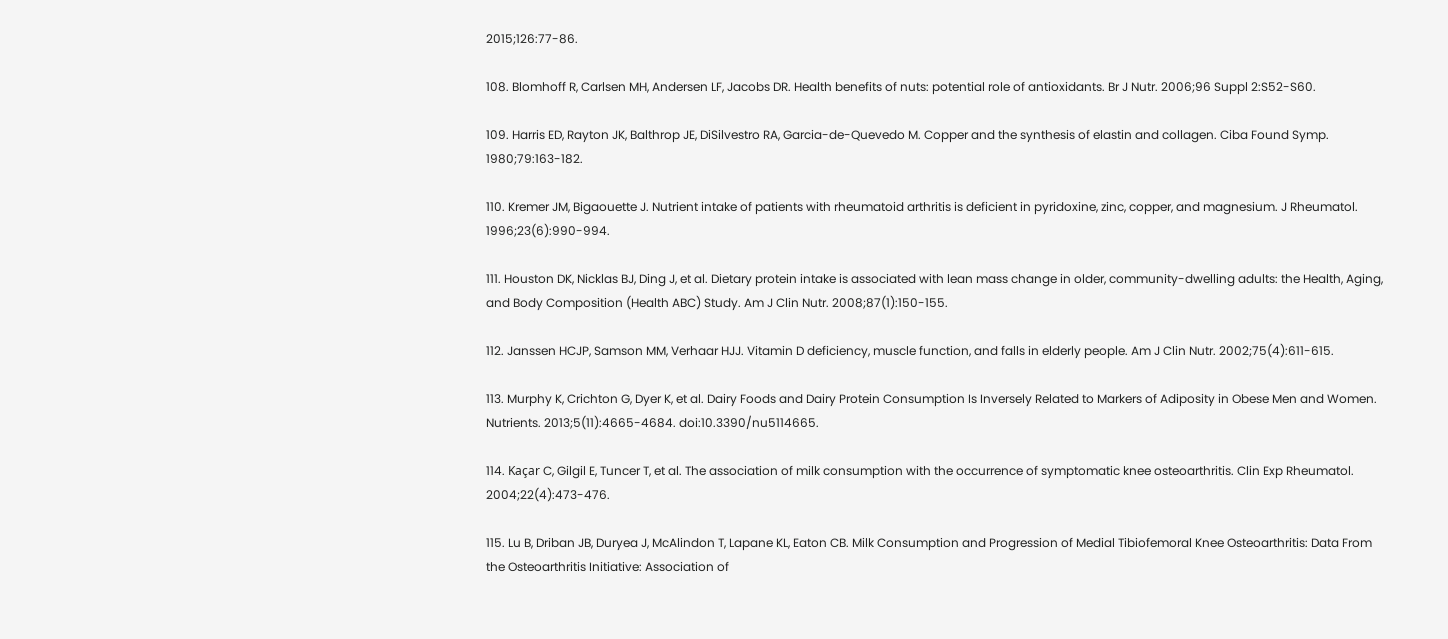2015;126:77-86.

108. Blomhoff R, Carlsen MH, Andersen LF, Jacobs DR. Health benefits of nuts: potential role of antioxidants. Br J Nutr. 2006;96 Suppl 2:S52-S60.

109. Harris ED, Rayton JK, Balthrop JE, DiSilvestro RA, Garcia-de-Quevedo M. Copper and the synthesis of elastin and collagen. Ciba Found Symp. 1980;79:163-182.

110. Kremer JM, Bigaouette J. Nutrient intake of patients with rheumatoid arthritis is deficient in pyridoxine, zinc, copper, and magnesium. J Rheumatol. 1996;23(6):990-994.

111. Houston DK, Nicklas BJ, Ding J, et al. Dietary protein intake is associated with lean mass change in older, community-dwelling adults: the Health, Aging, and Body Composition (Health ABC) Study. Am J Clin Nutr. 2008;87(1):150-155.

112. Janssen HCJP, Samson MM, Verhaar HJJ. Vitamin D deficiency, muscle function, and falls in elderly people. Am J Clin Nutr. 2002;75(4):611-615.

113. Murphy K, Crichton G, Dyer K, et al. Dairy Foods and Dairy Protein Consumption Is Inversely Related to Markers of Adiposity in Obese Men and Women. Nutrients. 2013;5(11):4665-4684. doi:10.3390/nu5114665.

114. Kaçar C, Gilgil E, Tuncer T, et al. The association of milk consumption with the occurrence of symptomatic knee osteoarthritis. Clin Exp Rheumatol. 2004;22(4):473-476.

115. Lu B, Driban JB, Duryea J, McAlindon T, Lapane KL, Eaton CB. Milk Consumption and Progression of Medial Tibiofemoral Knee Osteoarthritis: Data From the Osteoarthritis Initiative: Association of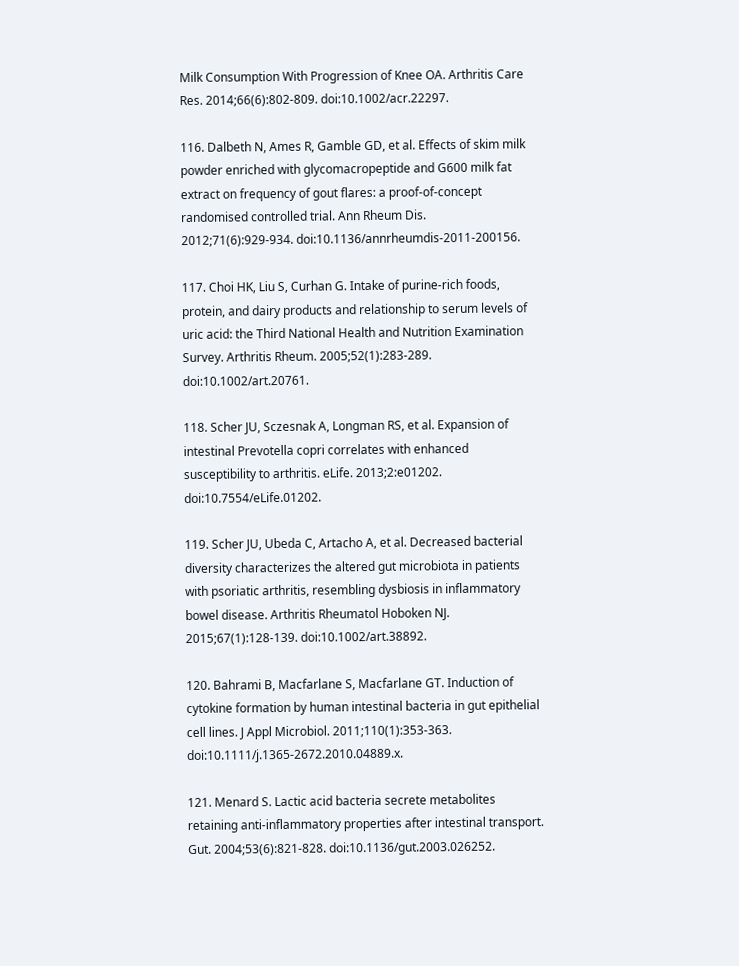Milk Consumption With Progression of Knee OA. Arthritis Care Res. 2014;66(6):802-809. doi:10.1002/acr.22297.

116. Dalbeth N, Ames R, Gamble GD, et al. Effects of skim milk powder enriched with glycomacropeptide and G600 milk fat extract on frequency of gout flares: a proof-of-concept randomised controlled trial. Ann Rheum Dis. 2012;71(6):929-934. doi:10.1136/annrheumdis-2011-200156.

117. Choi HK, Liu S, Curhan G. Intake of purine-rich foods, protein, and dairy products and relationship to serum levels of uric acid: the Third National Health and Nutrition Examination Survey. Arthritis Rheum. 2005;52(1):283-289. doi:10.1002/art.20761.

118. Scher JU, Sczesnak A, Longman RS, et al. Expansion of intestinal Prevotella copri correlates with enhanced susceptibility to arthritis. eLife. 2013;2:e01202. doi:10.7554/eLife.01202.

119. Scher JU, Ubeda C, Artacho A, et al. Decreased bacterial diversity characterizes the altered gut microbiota in patients with psoriatic arthritis, resembling dysbiosis in inflammatory bowel disease. Arthritis Rheumatol Hoboken NJ. 2015;67(1):128-139. doi:10.1002/art.38892.

120. Bahrami B, Macfarlane S, Macfarlane GT. Induction of cytokine formation by human intestinal bacteria in gut epithelial cell lines. J Appl Microbiol. 2011;110(1):353-363. doi:10.1111/j.1365-2672.2010.04889.x.

121. Menard S. Lactic acid bacteria secrete metabolites retaining anti-inflammatory properties after intestinal transport. Gut. 2004;53(6):821-828. doi:10.1136/gut.2003.026252.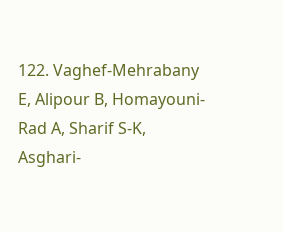122. Vaghef-Mehrabany E, Alipour B, Homayouni-Rad A, Sharif S-K, Asghari-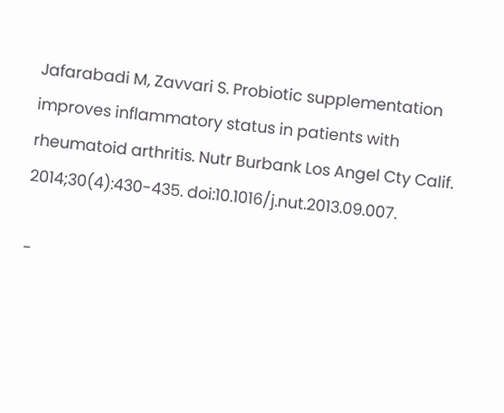Jafarabadi M, Zavvari S. Probiotic supplementation improves inflammatory status in patients with rheumatoid arthritis. Nutr Burbank Los Angel Cty Calif. 2014;30(4):430-435. doi:10.1016/j.nut.2013.09.007.

-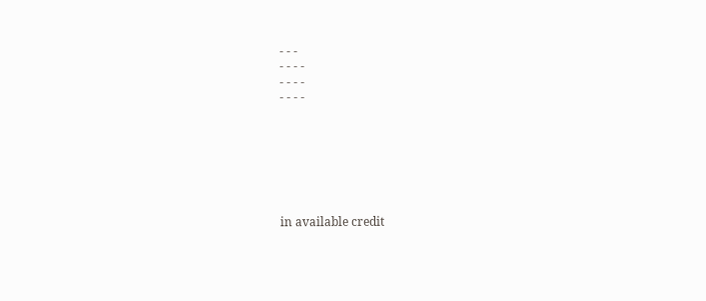- - -
- - - -
- - - -
- - - -







in available credit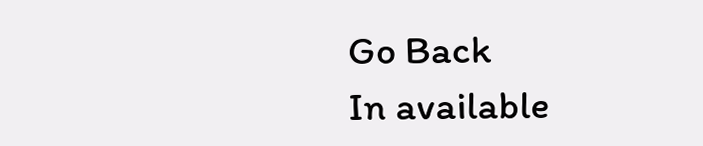Go Back
In available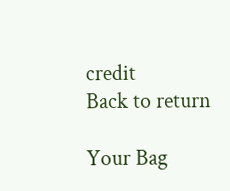credit
Back to return

Your Bag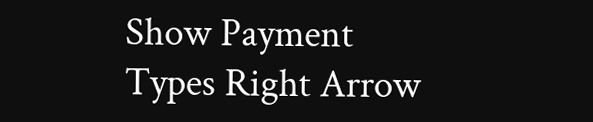Show Payment Types Right Arrow